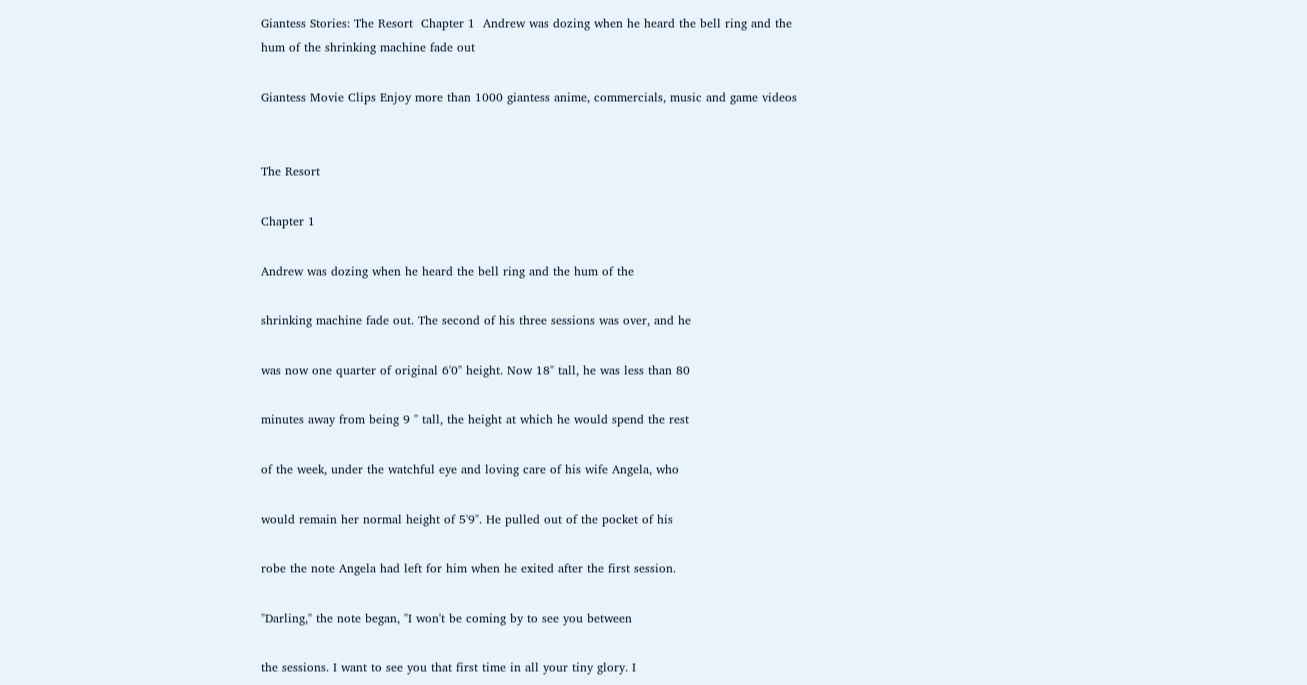Giantess Stories: The Resort  Chapter 1  Andrew was dozing when he heard the bell ring and the hum of the shrinking machine fade out

Giantess Movie Clips Enjoy more than 1000 giantess anime, commercials, music and game videos


The Resort

Chapter 1

Andrew was dozing when he heard the bell ring and the hum of the

shrinking machine fade out. The second of his three sessions was over, and he

was now one quarter of original 6'0" height. Now 18" tall, he was less than 80

minutes away from being 9 " tall, the height at which he would spend the rest

of the week, under the watchful eye and loving care of his wife Angela, who

would remain her normal height of 5'9". He pulled out of the pocket of his

robe the note Angela had left for him when he exited after the first session.

"Darling," the note began, "I won't be coming by to see you between

the sessions. I want to see you that first time in all your tiny glory. I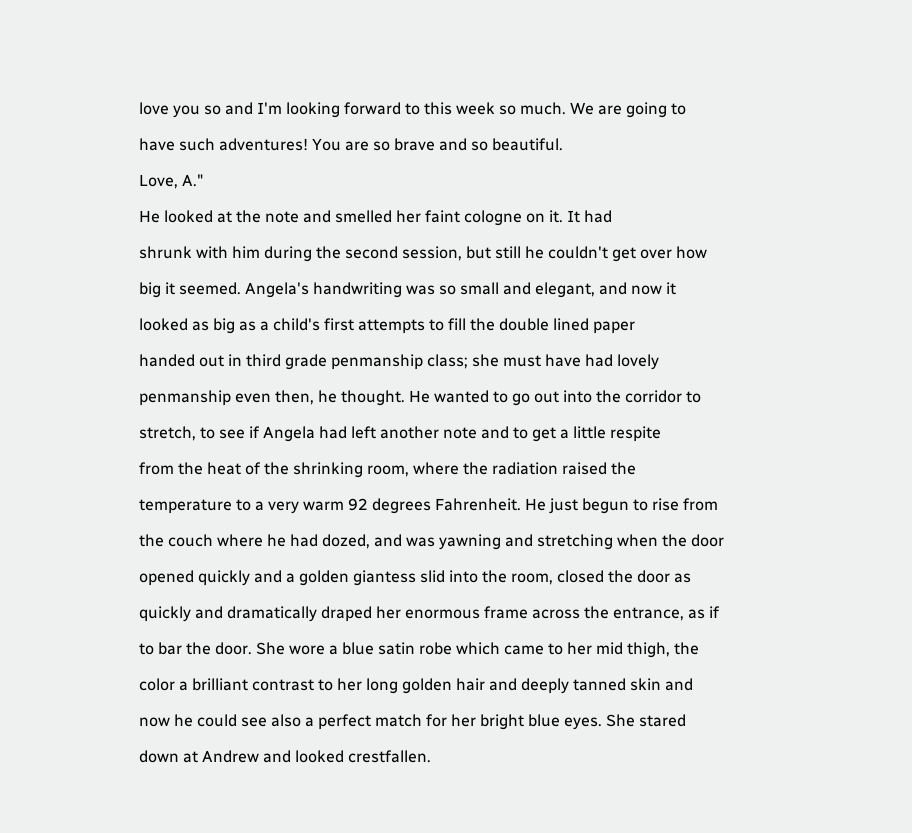love you so and I'm looking forward to this week so much. We are going to

have such adventures! You are so brave and so beautiful.

Love, A."

He looked at the note and smelled her faint cologne on it. It had

shrunk with him during the second session, but still he couldn't get over how

big it seemed. Angela's handwriting was so small and elegant, and now it

looked as big as a child's first attempts to fill the double lined paper

handed out in third grade penmanship class; she must have had lovely

penmanship even then, he thought. He wanted to go out into the corridor to

stretch, to see if Angela had left another note and to get a little respite

from the heat of the shrinking room, where the radiation raised the

temperature to a very warm 92 degrees Fahrenheit. He just begun to rise from

the couch where he had dozed, and was yawning and stretching when the door

opened quickly and a golden giantess slid into the room, closed the door as

quickly and dramatically draped her enormous frame across the entrance, as if

to bar the door. She wore a blue satin robe which came to her mid thigh, the

color a brilliant contrast to her long golden hair and deeply tanned skin and

now he could see also a perfect match for her bright blue eyes. She stared

down at Andrew and looked crestfallen.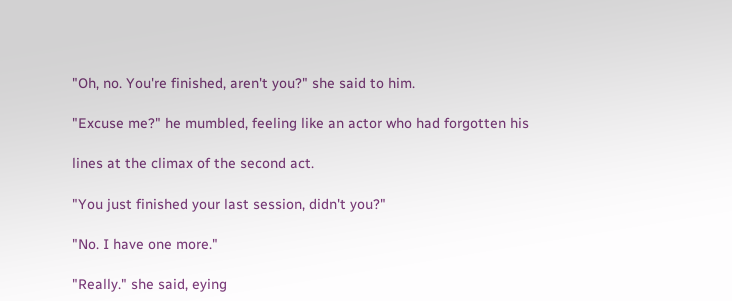"Oh, no. You're finished, aren't you?" she said to him.

"Excuse me?" he mumbled, feeling like an actor who had forgotten his

lines at the climax of the second act.

"You just finished your last session, didn't you?"

"No. I have one more."

"Really." she said, eying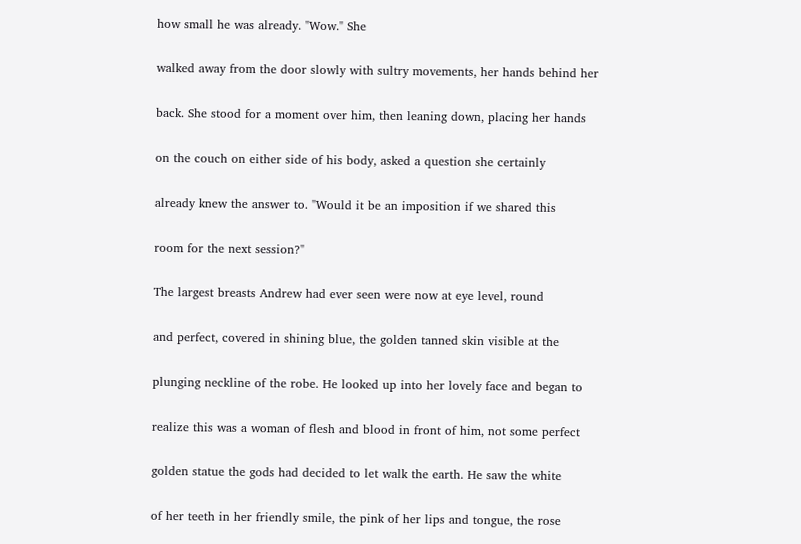how small he was already. "Wow." She

walked away from the door slowly with sultry movements, her hands behind her

back. She stood for a moment over him, then leaning down, placing her hands

on the couch on either side of his body, asked a question she certainly

already knew the answer to. "Would it be an imposition if we shared this

room for the next session?"

The largest breasts Andrew had ever seen were now at eye level, round

and perfect, covered in shining blue, the golden tanned skin visible at the

plunging neckline of the robe. He looked up into her lovely face and began to

realize this was a woman of flesh and blood in front of him, not some perfect

golden statue the gods had decided to let walk the earth. He saw the white

of her teeth in her friendly smile, the pink of her lips and tongue, the rose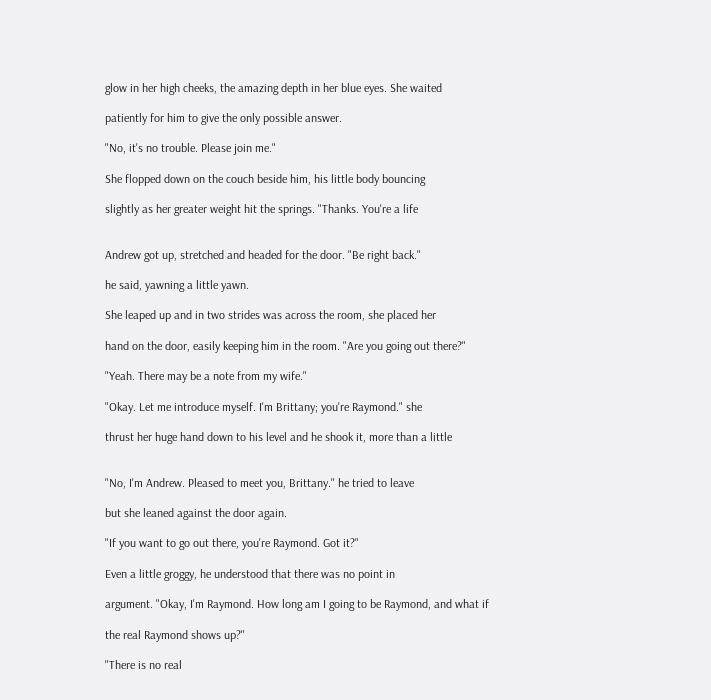glow in her high cheeks, the amazing depth in her blue eyes. She waited

patiently for him to give the only possible answer.

"No, it's no trouble. Please join me."

She flopped down on the couch beside him, his little body bouncing

slightly as her greater weight hit the springs. "Thanks. You're a life


Andrew got up, stretched and headed for the door. "Be right back."

he said, yawning a little yawn.

She leaped up and in two strides was across the room, she placed her

hand on the door, easily keeping him in the room. "Are you going out there?"

"Yeah. There may be a note from my wife."

"Okay. Let me introduce myself. I'm Brittany; you're Raymond." she

thrust her huge hand down to his level and he shook it, more than a little


"No, I'm Andrew. Pleased to meet you, Brittany." he tried to leave

but she leaned against the door again.

"If you want to go out there, you're Raymond. Got it?"

Even a little groggy, he understood that there was no point in

argument. "Okay, I'm Raymond. How long am I going to be Raymond, and what if

the real Raymond shows up?"

"There is no real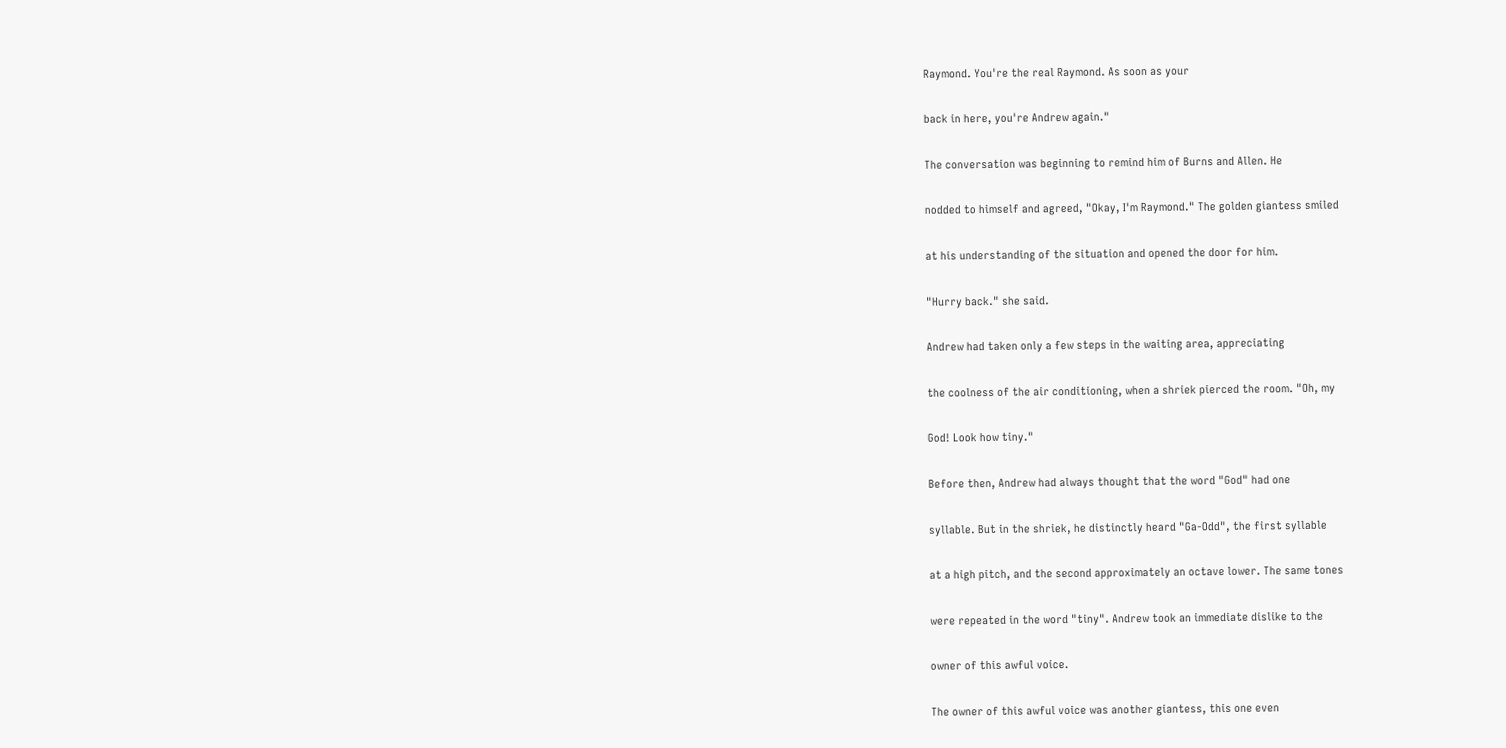Raymond. You're the real Raymond. As soon as your

back in here, you're Andrew again."

The conversation was beginning to remind him of Burns and Allen. He

nodded to himself and agreed, "Okay, I'm Raymond." The golden giantess smiled

at his understanding of the situation and opened the door for him.

"Hurry back." she said.

Andrew had taken only a few steps in the waiting area, appreciating

the coolness of the air conditioning, when a shriek pierced the room. "Oh, my

God! Look how tiny."

Before then, Andrew had always thought that the word "God" had one

syllable. But in the shriek, he distinctly heard "Ga-Odd", the first syllable

at a high pitch, and the second approximately an octave lower. The same tones

were repeated in the word "tiny". Andrew took an immediate dislike to the

owner of this awful voice.

The owner of this awful voice was another giantess, this one even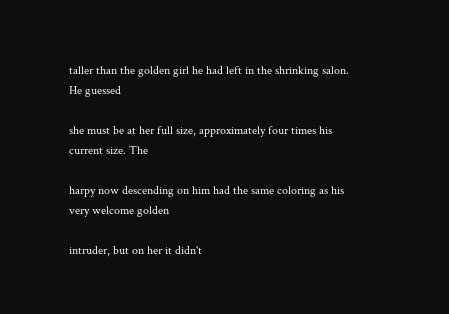taller than the golden girl he had left in the shrinking salon. He guessed

she must be at her full size, approximately four times his current size. The

harpy now descending on him had the same coloring as his very welcome golden

intruder, but on her it didn't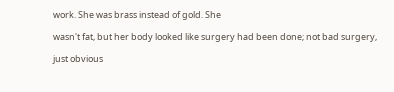work. She was brass instead of gold. She

wasn't fat, but her body looked like surgery had been done; not bad surgery,

just obvious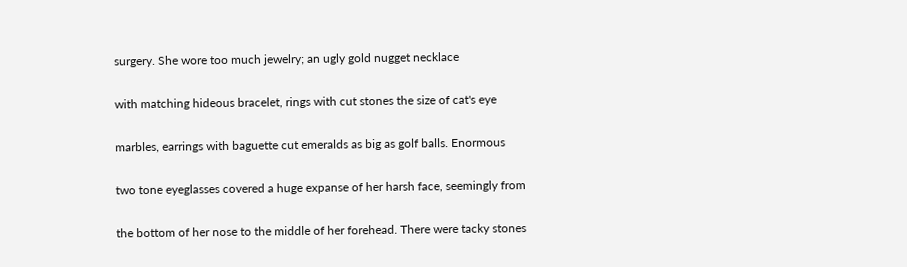surgery. She wore too much jewelry; an ugly gold nugget necklace

with matching hideous bracelet, rings with cut stones the size of cat's eye

marbles, earrings with baguette cut emeralds as big as golf balls. Enormous

two tone eyeglasses covered a huge expanse of her harsh face, seemingly from

the bottom of her nose to the middle of her forehead. There were tacky stones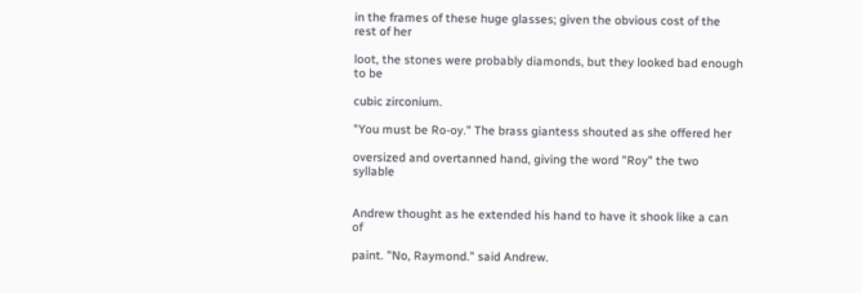in the frames of these huge glasses; given the obvious cost of the rest of her

loot, the stones were probably diamonds, but they looked bad enough to be

cubic zirconium.

"You must be Ro-oy." The brass giantess shouted as she offered her

oversized and overtanned hand, giving the word "Roy" the two syllable


Andrew thought as he extended his hand to have it shook like a can of

paint. "No, Raymond." said Andrew.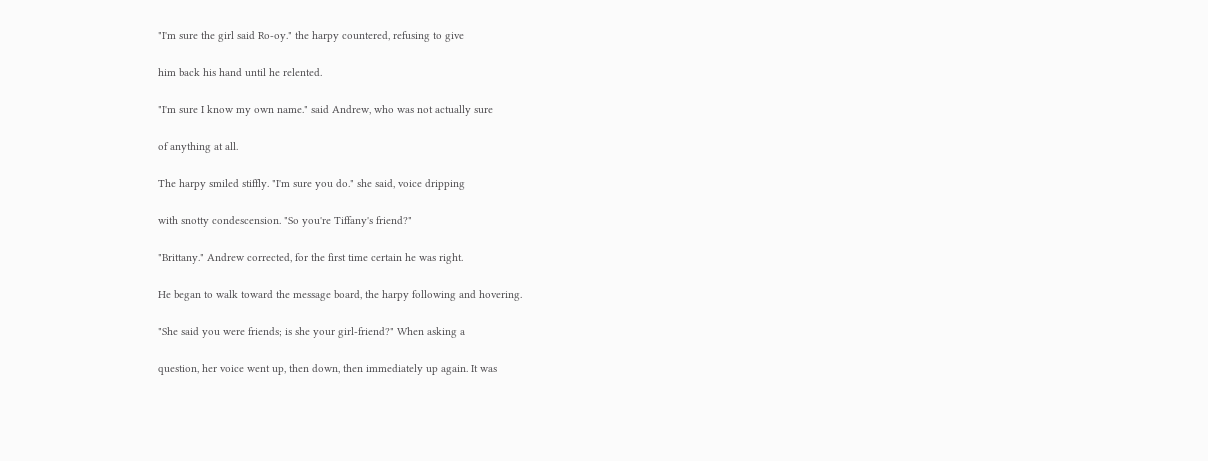"I'm sure the girl said Ro-oy." the harpy countered, refusing to give

him back his hand until he relented.

"I'm sure I know my own name." said Andrew, who was not actually sure

of anything at all.

The harpy smiled stiffly. "I'm sure you do." she said, voice dripping

with snotty condescension. "So you're Tiffany's friend?"

"Brittany." Andrew corrected, for the first time certain he was right.

He began to walk toward the message board, the harpy following and hovering.

"She said you were friends; is she your girl-friend?" When asking a

question, her voice went up, then down, then immediately up again. It was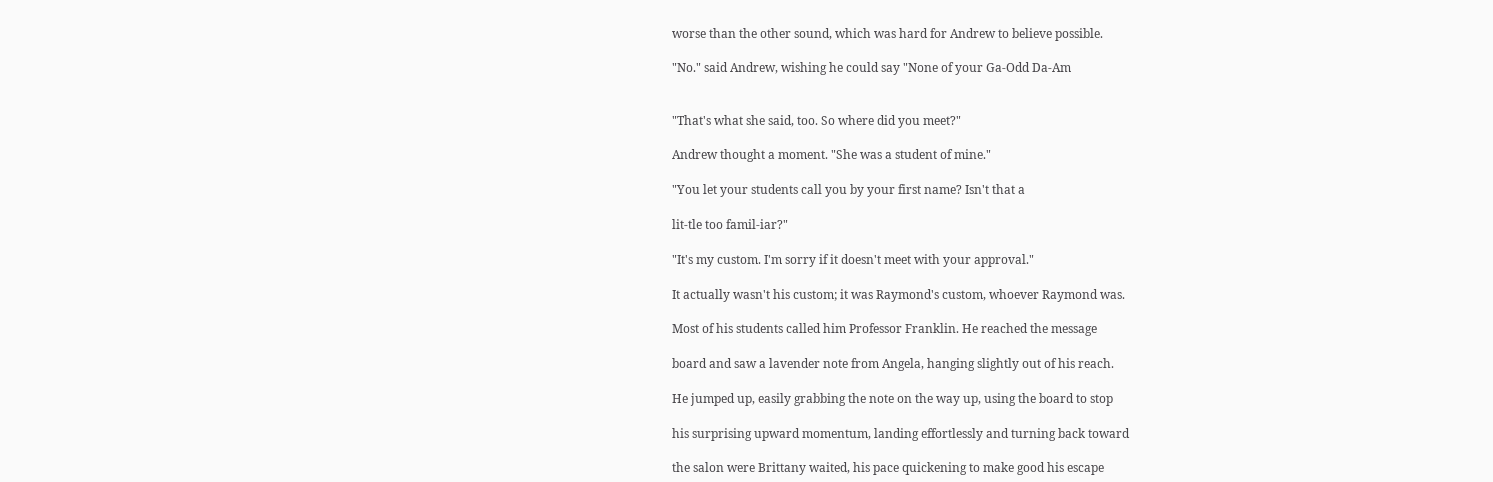worse than the other sound, which was hard for Andrew to believe possible.

"No." said Andrew, wishing he could say "None of your Ga-Odd Da-Am


"That's what she said, too. So where did you meet?"

Andrew thought a moment. "She was a student of mine."

"You let your students call you by your first name? Isn't that a

lit-tle too famil-iar?"

"It's my custom. I'm sorry if it doesn't meet with your approval."

It actually wasn't his custom; it was Raymond's custom, whoever Raymond was.

Most of his students called him Professor Franklin. He reached the message

board and saw a lavender note from Angela, hanging slightly out of his reach.

He jumped up, easily grabbing the note on the way up, using the board to stop

his surprising upward momentum, landing effortlessly and turning back toward

the salon were Brittany waited, his pace quickening to make good his escape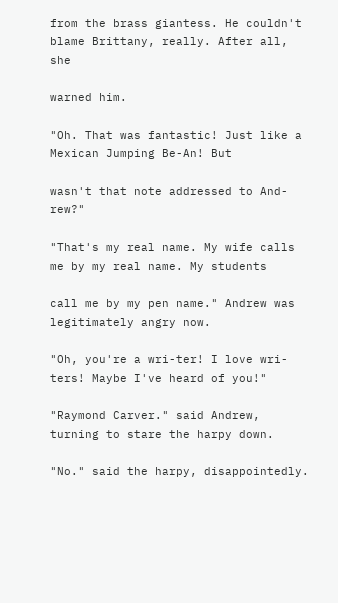from the brass giantess. He couldn't blame Brittany, really. After all, she

warned him.

"Oh. That was fantastic! Just like a Mexican Jumping Be-An! But

wasn't that note addressed to And-rew?"

"That's my real name. My wife calls me by my real name. My students

call me by my pen name." Andrew was legitimately angry now.

"Oh, you're a wri-ter! I love wri-ters! Maybe I've heard of you!"

"Raymond Carver." said Andrew, turning to stare the harpy down.

"No." said the harpy, disappointedly.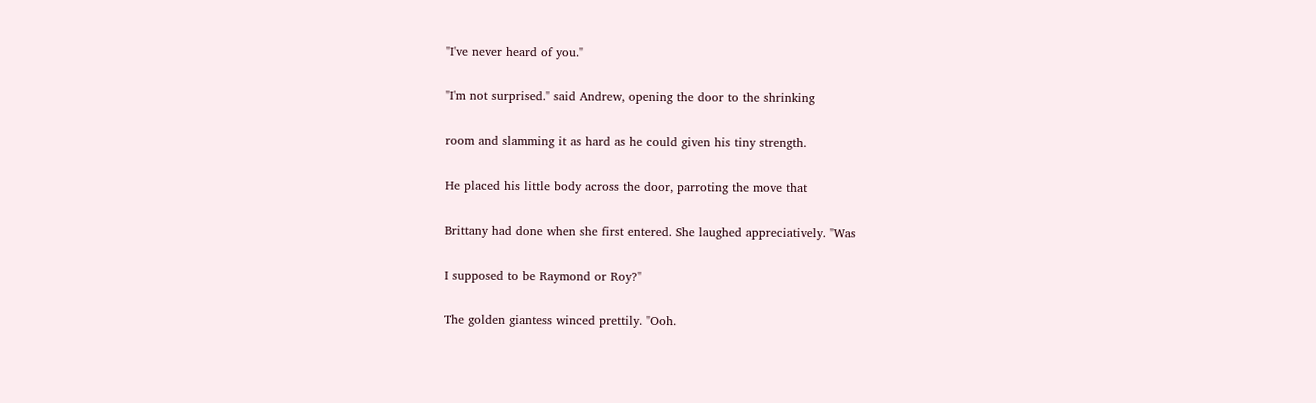"I've never heard of you."

"I'm not surprised." said Andrew, opening the door to the shrinking

room and slamming it as hard as he could given his tiny strength.

He placed his little body across the door, parroting the move that

Brittany had done when she first entered. She laughed appreciatively. "Was

I supposed to be Raymond or Roy?"

The golden giantess winced prettily. "Ooh.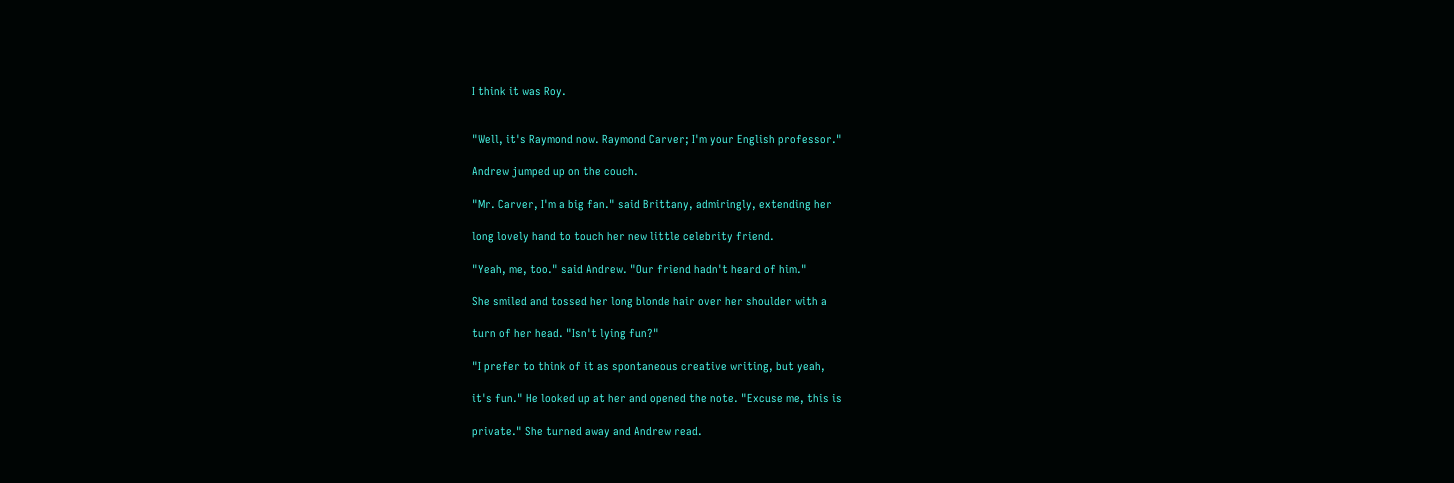I think it was Roy.


"Well, it's Raymond now. Raymond Carver; I'm your English professor."

Andrew jumped up on the couch.

"Mr. Carver, I'm a big fan." said Brittany, admiringly, extending her

long lovely hand to touch her new little celebrity friend.

"Yeah, me, too." said Andrew. "Our friend hadn't heard of him."

She smiled and tossed her long blonde hair over her shoulder with a

turn of her head. "Isn't lying fun?"

"I prefer to think of it as spontaneous creative writing, but yeah,

it's fun." He looked up at her and opened the note. "Excuse me, this is

private." She turned away and Andrew read.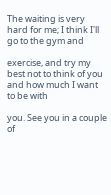The waiting is very hard for me; I think I'll go to the gym and

exercise, and try my best not to think of you and how much I want to be with

you. See you in a couple of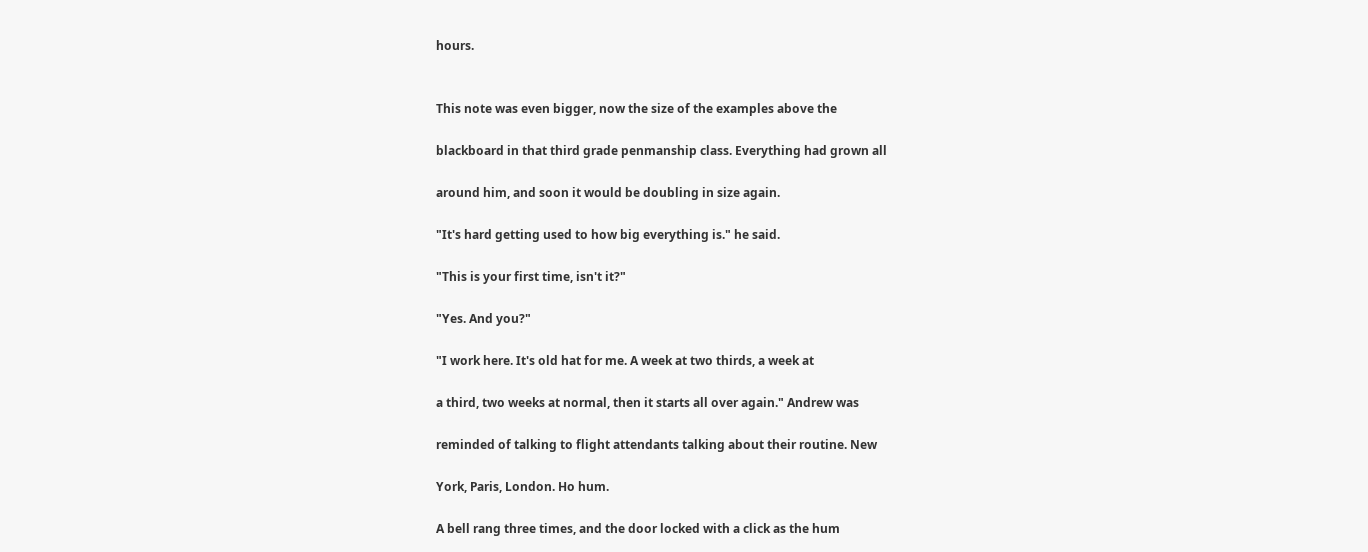hours.


This note was even bigger, now the size of the examples above the

blackboard in that third grade penmanship class. Everything had grown all

around him, and soon it would be doubling in size again.

"It's hard getting used to how big everything is." he said.

"This is your first time, isn't it?"

"Yes. And you?"

"I work here. It's old hat for me. A week at two thirds, a week at

a third, two weeks at normal, then it starts all over again." Andrew was

reminded of talking to flight attendants talking about their routine. New

York, Paris, London. Ho hum.

A bell rang three times, and the door locked with a click as the hum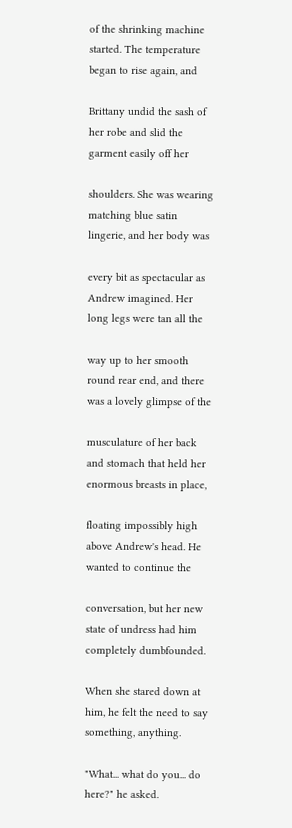of the shrinking machine started. The temperature began to rise again, and

Brittany undid the sash of her robe and slid the garment easily off her

shoulders. She was wearing matching blue satin lingerie, and her body was

every bit as spectacular as Andrew imagined. Her long legs were tan all the

way up to her smooth round rear end, and there was a lovely glimpse of the

musculature of her back and stomach that held her enormous breasts in place,

floating impossibly high above Andrew's head. He wanted to continue the

conversation, but her new state of undress had him completely dumbfounded.

When she stared down at him, he felt the need to say something, anything.

"What... what do you... do here?" he asked.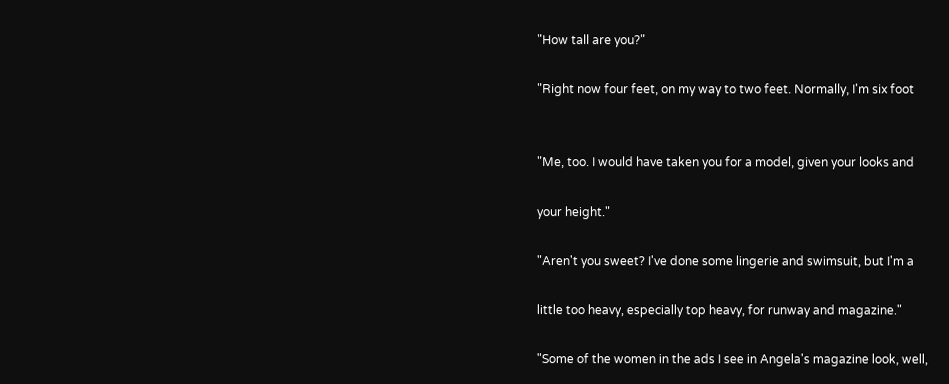"How tall are you?"

"Right now four feet, on my way to two feet. Normally, I'm six foot


"Me, too. I would have taken you for a model, given your looks and

your height."

"Aren't you sweet? I've done some lingerie and swimsuit, but I'm a

little too heavy, especially top heavy, for runway and magazine."

"Some of the women in the ads I see in Angela's magazine look, well,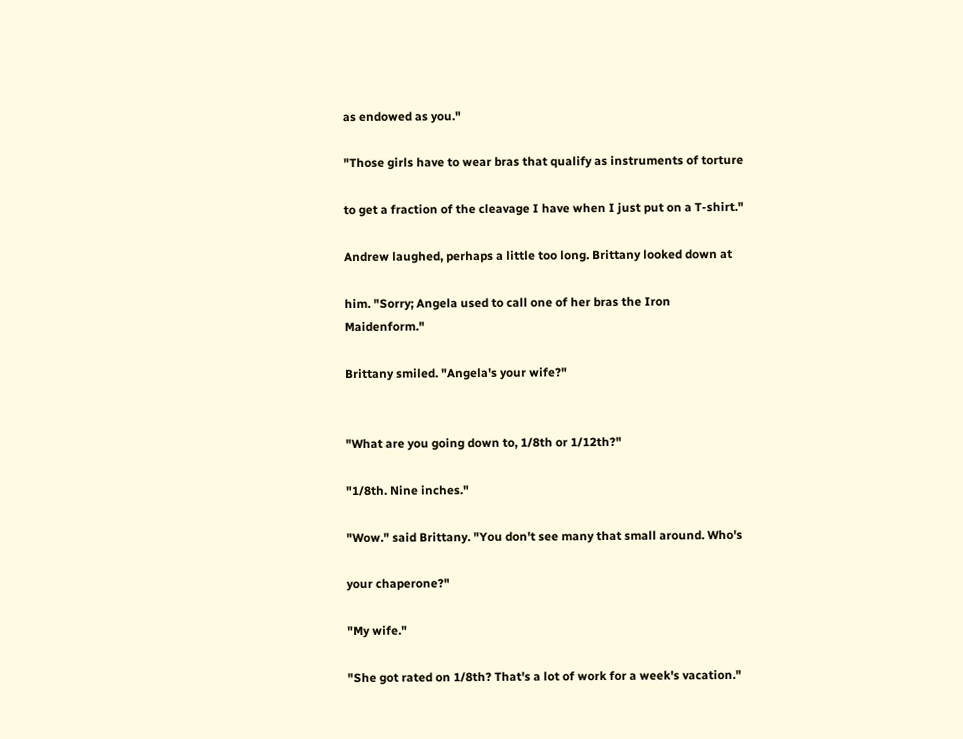as endowed as you."

"Those girls have to wear bras that qualify as instruments of torture

to get a fraction of the cleavage I have when I just put on a T-shirt."

Andrew laughed, perhaps a little too long. Brittany looked down at

him. "Sorry; Angela used to call one of her bras the Iron Maidenform."

Brittany smiled. "Angela's your wife?"


"What are you going down to, 1/8th or 1/12th?"

"1/8th. Nine inches."

"Wow." said Brittany. "You don't see many that small around. Who's

your chaperone?"

"My wife."

"She got rated on 1/8th? That's a lot of work for a week's vacation."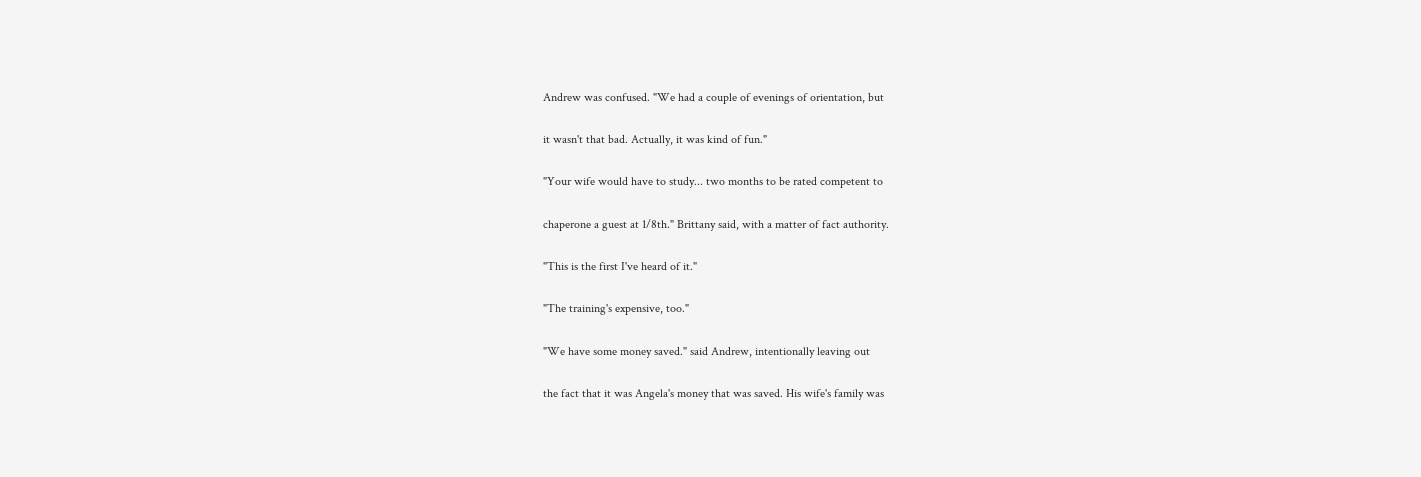Andrew was confused. "We had a couple of evenings of orientation, but

it wasn't that bad. Actually, it was kind of fun."

"Your wife would have to study... two months to be rated competent to

chaperone a guest at 1/8th." Brittany said, with a matter of fact authority.

"This is the first I've heard of it."

"The training's expensive, too."

"We have some money saved." said Andrew, intentionally leaving out

the fact that it was Angela's money that was saved. His wife's family was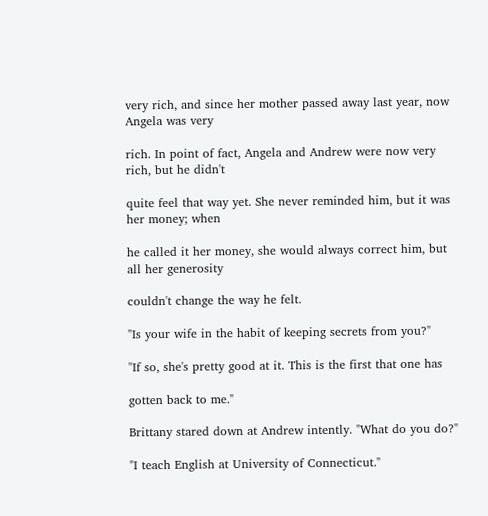very rich, and since her mother passed away last year, now Angela was very

rich. In point of fact, Angela and Andrew were now very rich, but he didn't

quite feel that way yet. She never reminded him, but it was her money; when

he called it her money, she would always correct him, but all her generosity

couldn't change the way he felt.

"Is your wife in the habit of keeping secrets from you?"

"If so, she's pretty good at it. This is the first that one has

gotten back to me."

Brittany stared down at Andrew intently. "What do you do?"

"I teach English at University of Connecticut."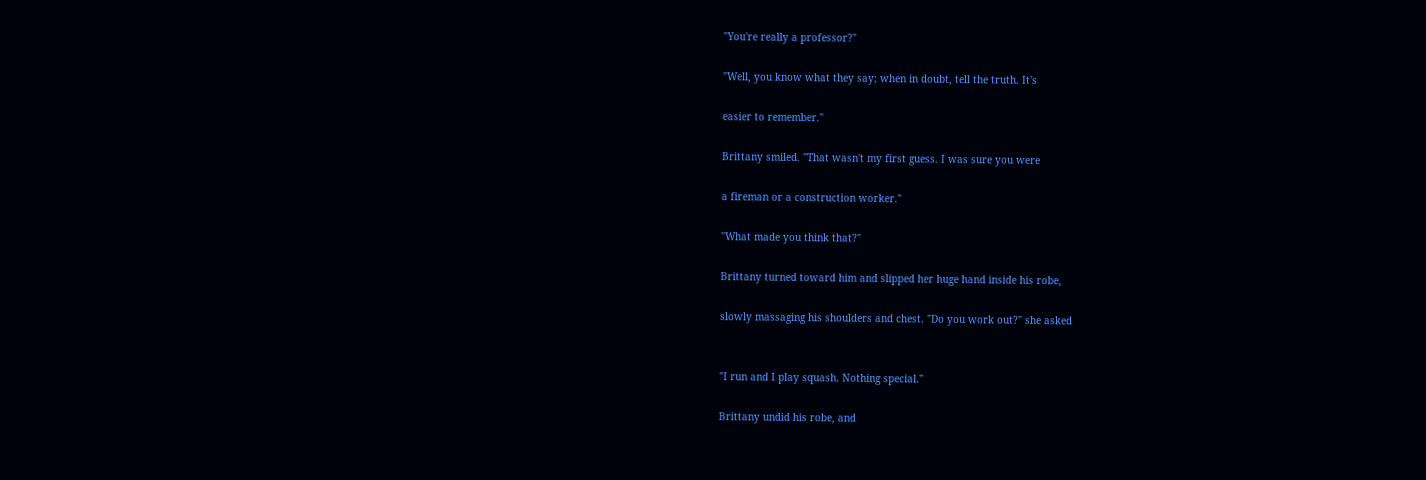"You're really a professor?"

"Well, you know what they say; when in doubt, tell the truth. It's

easier to remember."

Brittany smiled. "That wasn't my first guess. I was sure you were

a fireman or a construction worker."

"What made you think that?"

Brittany turned toward him and slipped her huge hand inside his robe,

slowly massaging his shoulders and chest. "Do you work out?" she asked


"I run and I play squash. Nothing special."

Brittany undid his robe, and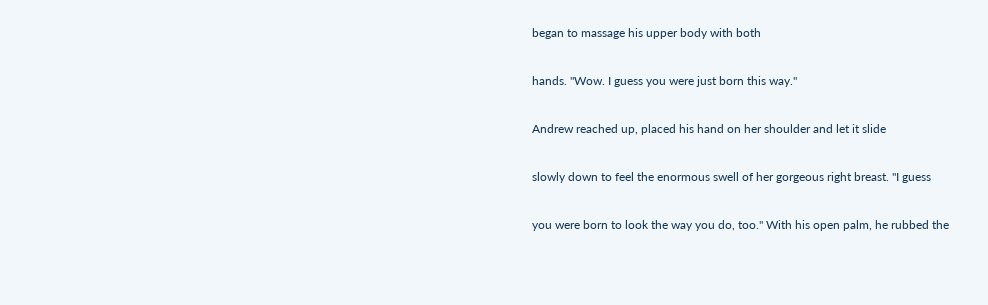began to massage his upper body with both

hands. "Wow. I guess you were just born this way."

Andrew reached up, placed his hand on her shoulder and let it slide

slowly down to feel the enormous swell of her gorgeous right breast. "I guess

you were born to look the way you do, too." With his open palm, he rubbed the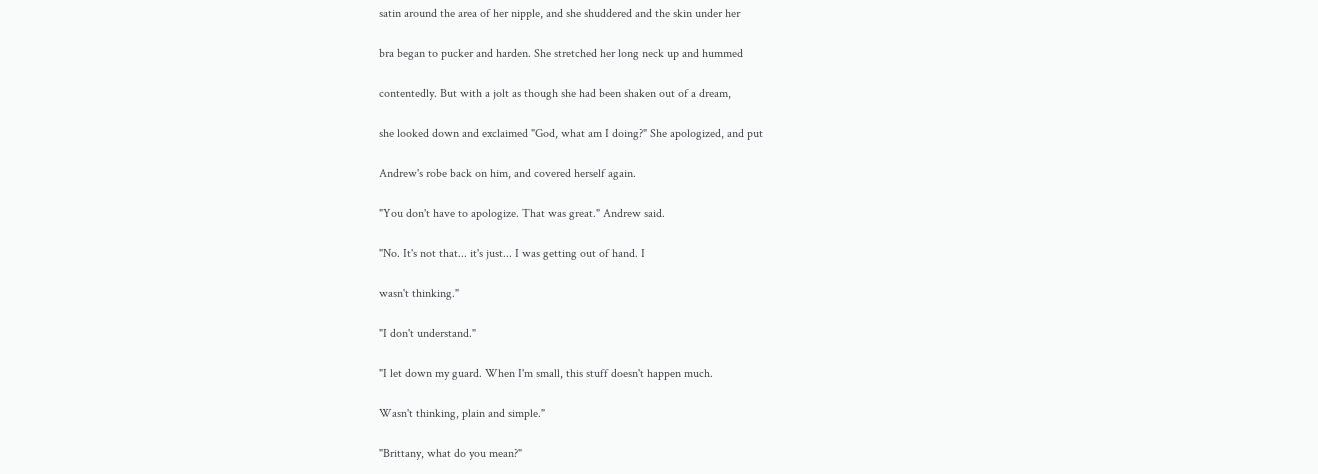satin around the area of her nipple, and she shuddered and the skin under her

bra began to pucker and harden. She stretched her long neck up and hummed

contentedly. But with a jolt as though she had been shaken out of a dream,

she looked down and exclaimed "God, what am I doing?" She apologized, and put

Andrew's robe back on him, and covered herself again.

"You don't have to apologize. That was great." Andrew said.

"No. It's not that... it's just... I was getting out of hand. I

wasn't thinking."

"I don't understand."

"I let down my guard. When I'm small, this stuff doesn't happen much.

Wasn't thinking, plain and simple."

"Brittany, what do you mean?"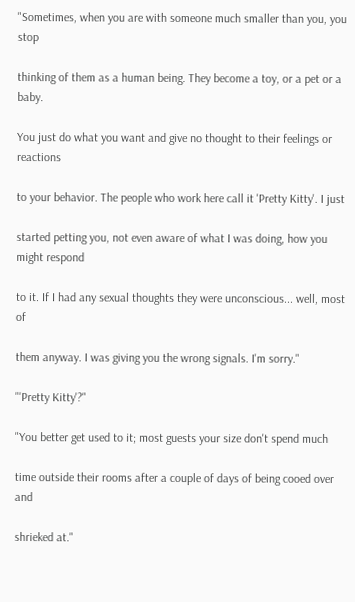"Sometimes, when you are with someone much smaller than you, you stop

thinking of them as a human being. They become a toy, or a pet or a baby.

You just do what you want and give no thought to their feelings or reactions

to your behavior. The people who work here call it 'Pretty Kitty'. I just

started petting you, not even aware of what I was doing, how you might respond

to it. If I had any sexual thoughts they were unconscious... well, most of

them anyway. I was giving you the wrong signals. I'm sorry."

"'Pretty Kitty'?"

"You better get used to it; most guests your size don't spend much

time outside their rooms after a couple of days of being cooed over and

shrieked at."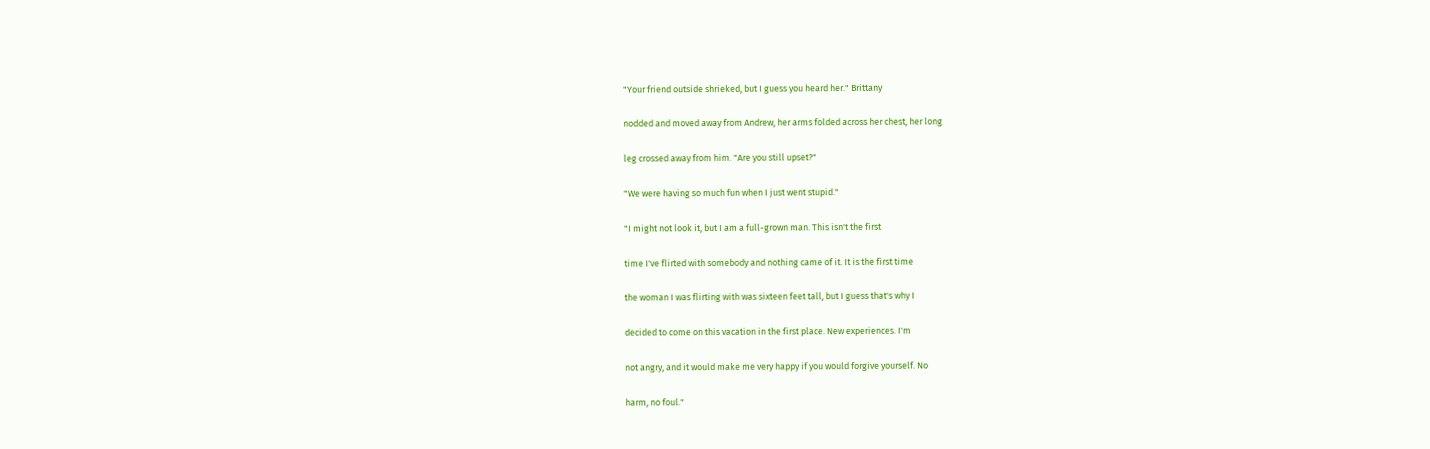"Your friend outside shrieked, but I guess you heard her." Brittany

nodded and moved away from Andrew, her arms folded across her chest, her long

leg crossed away from him. "Are you still upset?"

"We were having so much fun when I just went stupid."

"I might not look it, but I am a full-grown man. This isn't the first

time I've flirted with somebody and nothing came of it. It is the first time

the woman I was flirting with was sixteen feet tall, but I guess that's why I

decided to come on this vacation in the first place. New experiences. I'm

not angry, and it would make me very happy if you would forgive yourself. No

harm, no foul."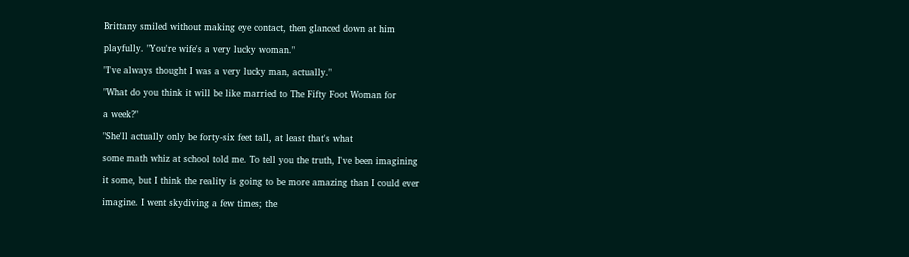Brittany smiled without making eye contact, then glanced down at him

playfully. "You're wife's a very lucky woman."

"I've always thought I was a very lucky man, actually."

"What do you think it will be like married to The Fifty Foot Woman for

a week?"

"She'll actually only be forty-six feet tall, at least that's what

some math whiz at school told me. To tell you the truth, I've been imagining

it some, but I think the reality is going to be more amazing than I could ever

imagine. I went skydiving a few times; the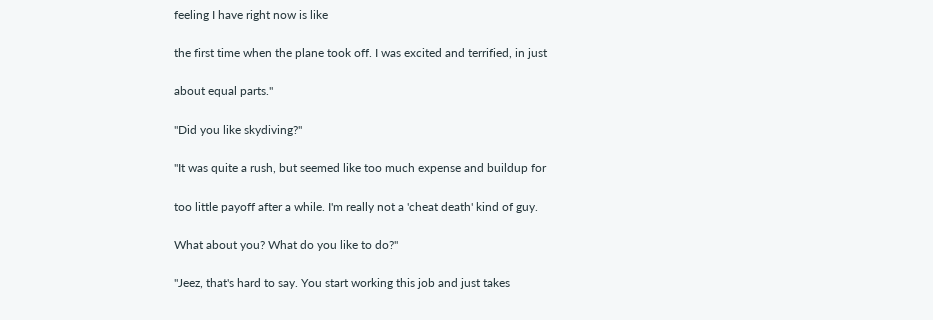feeling I have right now is like

the first time when the plane took off. I was excited and terrified, in just

about equal parts."

"Did you like skydiving?"

"It was quite a rush, but seemed like too much expense and buildup for

too little payoff after a while. I'm really not a 'cheat death' kind of guy.

What about you? What do you like to do?"

"Jeez, that's hard to say. You start working this job and just takes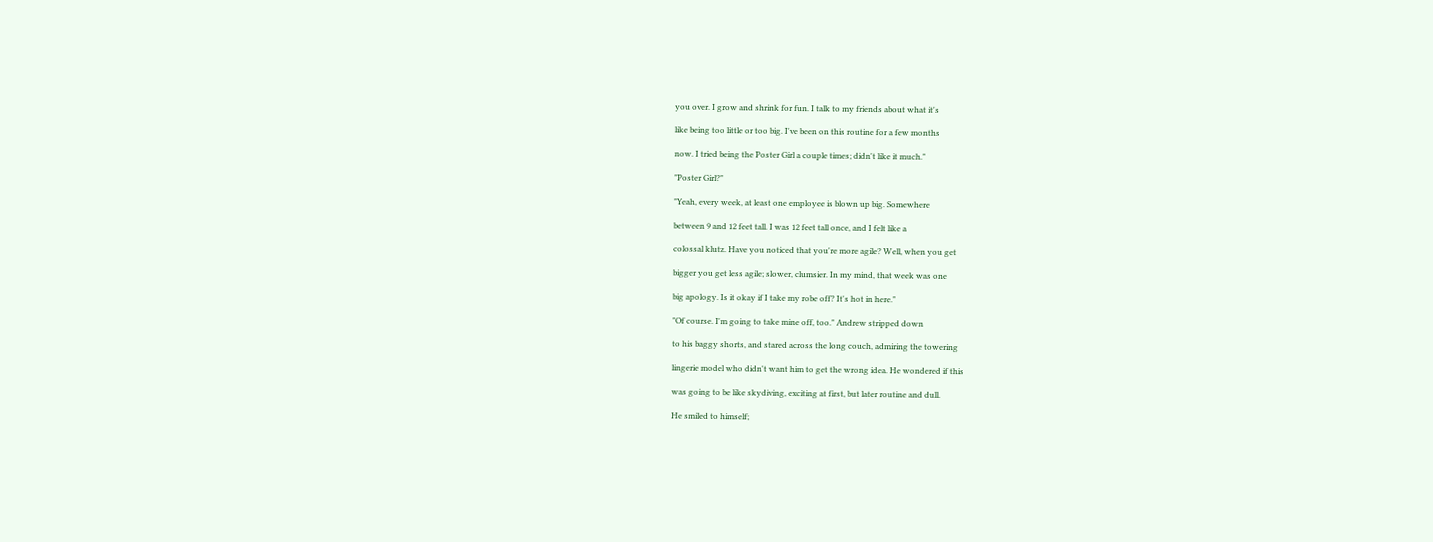you over. I grow and shrink for fun. I talk to my friends about what it's

like being too little or too big. I've been on this routine for a few months

now. I tried being the Poster Girl a couple times; didn't like it much."

"Poster Girl?"

"Yeah, every week, at least one employee is blown up big. Somewhere

between 9 and 12 feet tall. I was 12 feet tall once, and I felt like a

colossal klutz. Have you noticed that you're more agile? Well, when you get

bigger you get less agile; slower, clumsier. In my mind, that week was one

big apology. Is it okay if I take my robe off? It's hot in here."

"Of course. I'm going to take mine off, too." Andrew stripped down

to his baggy shorts, and stared across the long couch, admiring the towering

lingerie model who didn't want him to get the wrong idea. He wondered if this

was going to be like skydiving, exciting at first, but later routine and dull.

He smiled to himself;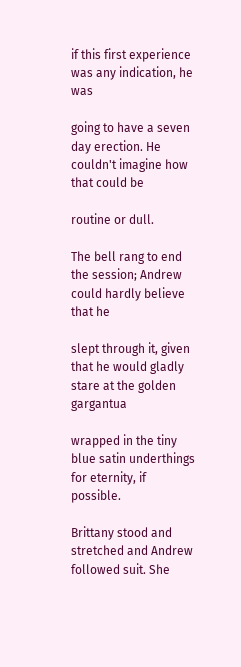if this first experience was any indication, he was

going to have a seven day erection. He couldn't imagine how that could be

routine or dull.

The bell rang to end the session; Andrew could hardly believe that he

slept through it, given that he would gladly stare at the golden gargantua

wrapped in the tiny blue satin underthings for eternity, if possible.

Brittany stood and stretched and Andrew followed suit. She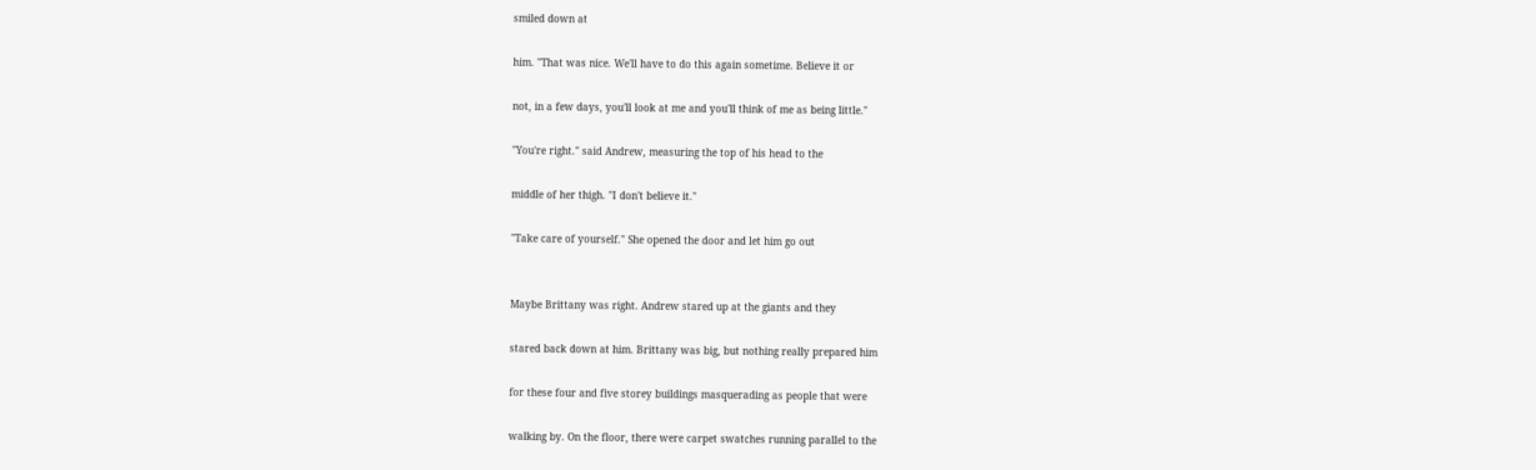smiled down at

him. "That was nice. We'll have to do this again sometime. Believe it or

not, in a few days, you'll look at me and you'll think of me as being little."

"You're right." said Andrew, measuring the top of his head to the

middle of her thigh. "I don't believe it."

"Take care of yourself." She opened the door and let him go out


Maybe Brittany was right. Andrew stared up at the giants and they

stared back down at him. Brittany was big, but nothing really prepared him

for these four and five storey buildings masquerading as people that were

walking by. On the floor, there were carpet swatches running parallel to the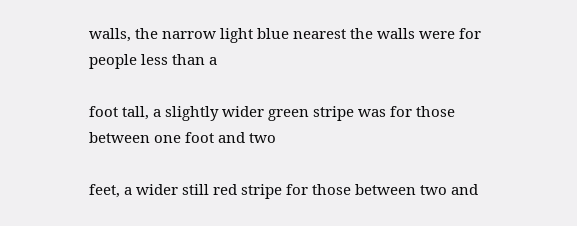walls, the narrow light blue nearest the walls were for people less than a

foot tall, a slightly wider green stripe was for those between one foot and two

feet, a wider still red stripe for those between two and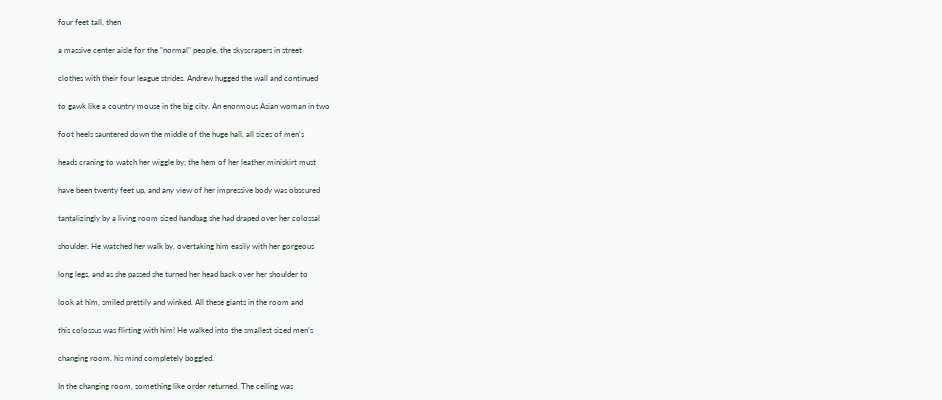four feet tall, then

a massive center aisle for the "normal" people, the skyscrapers in street

clothes with their four league strides. Andrew hugged the wall and continued

to gawk like a country mouse in the big city. An enormous Asian woman in two

foot heels sauntered down the middle of the huge hall, all sizes of men's

heads craning to watch her wiggle by; the hem of her leather miniskirt must

have been twenty feet up, and any view of her impressive body was obscured

tantalizingly by a living room sized handbag she had draped over her colossal

shoulder. He watched her walk by, overtaking him easily with her gorgeous

long legs, and as she passed she turned her head back over her shoulder to

look at him, smiled prettily and winked. All these giants in the room and

this colossus was flirting with him! He walked into the smallest sized men's

changing room, his mind completely boggled.

In the changing room, something like order returned. The ceiling was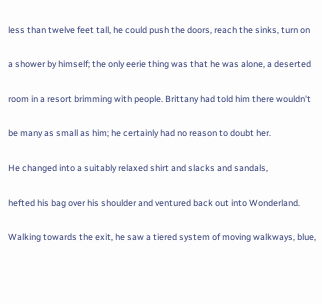less than twelve feet tall, he could push the doors, reach the sinks, turn on

a shower by himself; the only eerie thing was that he was alone, a deserted

room in a resort brimming with people. Brittany had told him there wouldn't

be many as small as him; he certainly had no reason to doubt her.

He changed into a suitably relaxed shirt and slacks and sandals,

hefted his bag over his shoulder and ventured back out into Wonderland.

Walking towards the exit, he saw a tiered system of moving walkways, blue,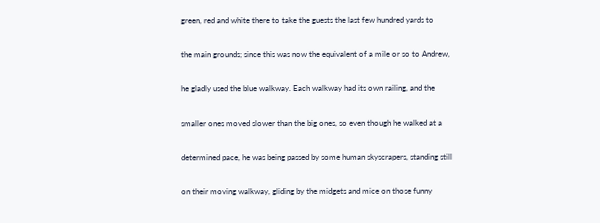green, red and white there to take the guests the last few hundred yards to

the main grounds; since this was now the equivalent of a mile or so to Andrew,

he gladly used the blue walkway. Each walkway had its own railing, and the

smaller ones moved slower than the big ones, so even though he walked at a

determined pace, he was being passed by some human skyscrapers, standing still

on their moving walkway, gliding by the midgets and mice on those funny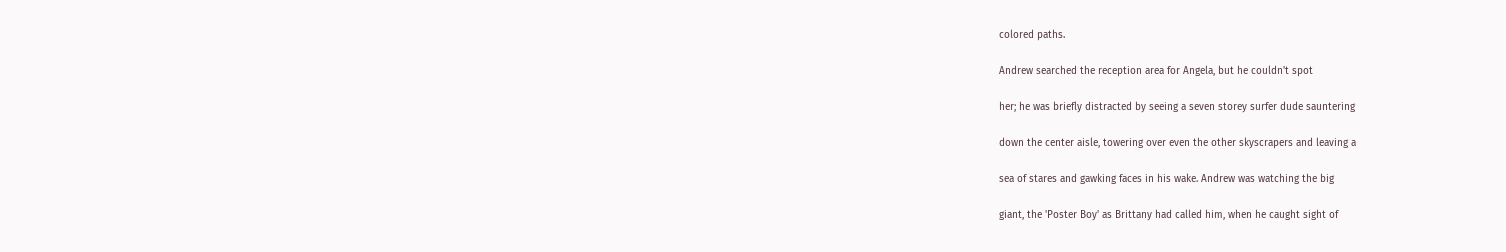colored paths.

Andrew searched the reception area for Angela, but he couldn't spot

her; he was briefly distracted by seeing a seven storey surfer dude sauntering

down the center aisle, towering over even the other skyscrapers and leaving a

sea of stares and gawking faces in his wake. Andrew was watching the big

giant, the 'Poster Boy' as Brittany had called him, when he caught sight of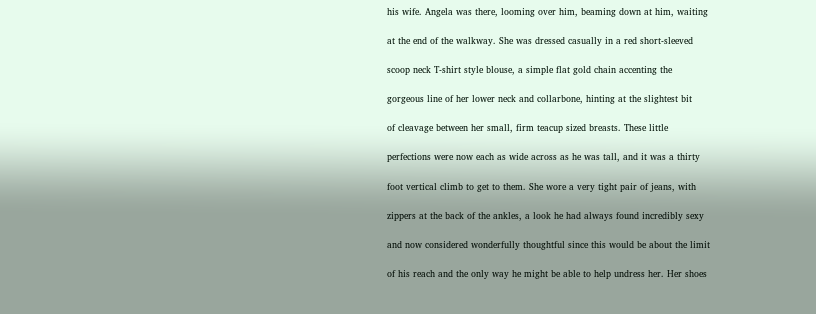his wife. Angela was there, looming over him, beaming down at him, waiting

at the end of the walkway. She was dressed casually in a red short-sleeved

scoop neck T-shirt style blouse, a simple flat gold chain accenting the

gorgeous line of her lower neck and collarbone, hinting at the slightest bit

of cleavage between her small, firm teacup sized breasts. These little

perfections were now each as wide across as he was tall, and it was a thirty

foot vertical climb to get to them. She wore a very tight pair of jeans, with

zippers at the back of the ankles, a look he had always found incredibly sexy

and now considered wonderfully thoughtful since this would be about the limit

of his reach and the only way he might be able to help undress her. Her shoes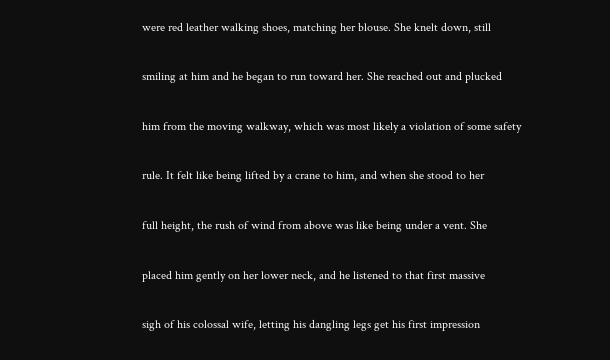were red leather walking shoes, matching her blouse. She knelt down, still

smiling at him and he began to run toward her. She reached out and plucked

him from the moving walkway, which was most likely a violation of some safety

rule. It felt like being lifted by a crane to him, and when she stood to her

full height, the rush of wind from above was like being under a vent. She

placed him gently on her lower neck, and he listened to that first massive

sigh of his colossal wife, letting his dangling legs get his first impression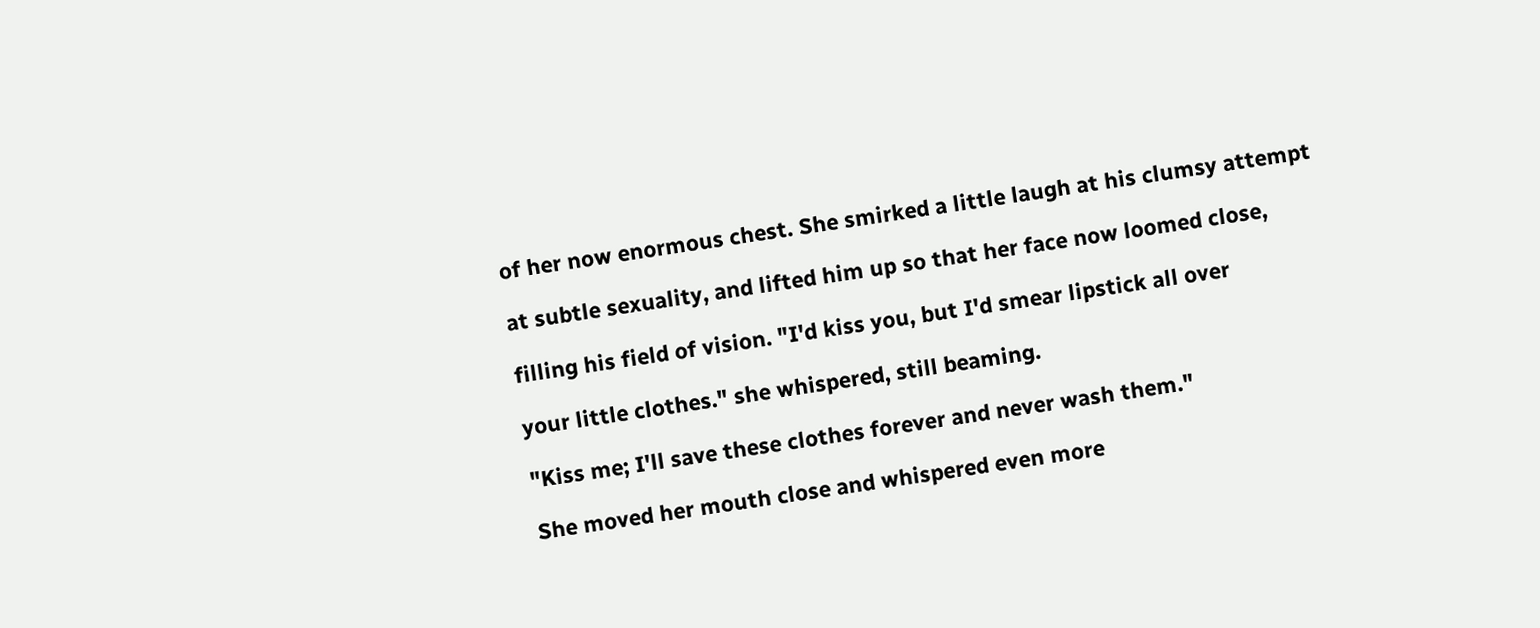of her now enormous chest. She smirked a little laugh at his clumsy attempt

at subtle sexuality, and lifted him up so that her face now loomed close,

filling his field of vision. "I'd kiss you, but I'd smear lipstick all over

your little clothes." she whispered, still beaming.

"Kiss me; I'll save these clothes forever and never wash them."

She moved her mouth close and whispered even more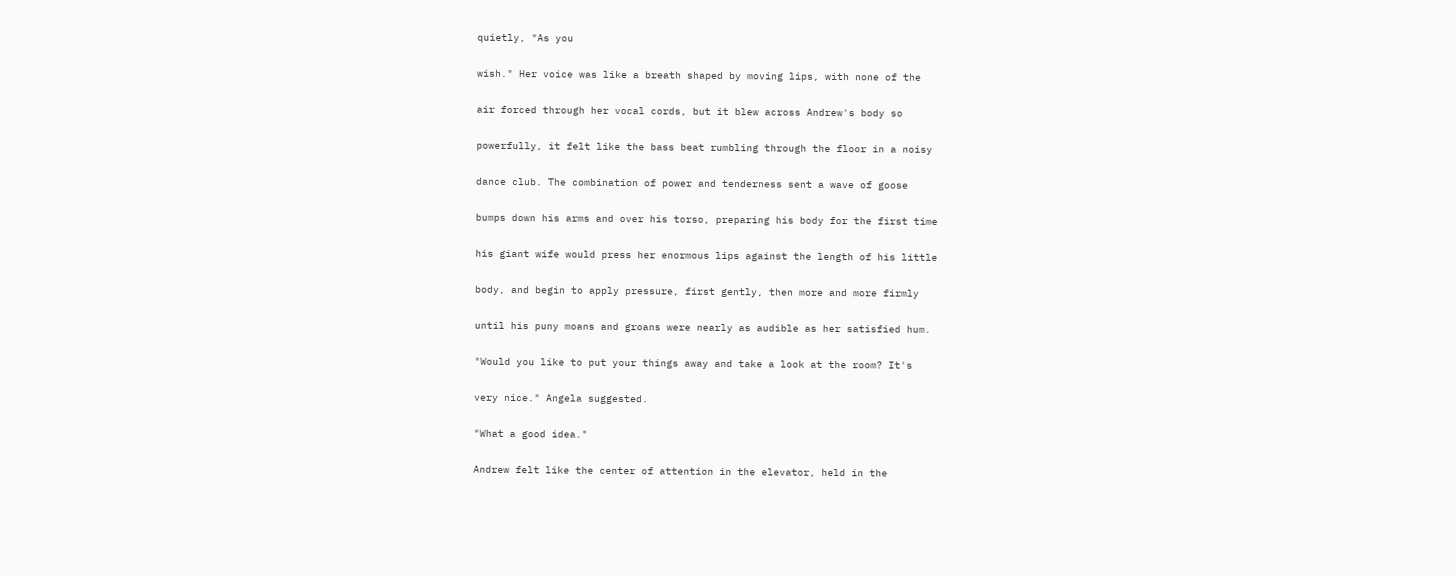quietly, "As you

wish." Her voice was like a breath shaped by moving lips, with none of the

air forced through her vocal cords, but it blew across Andrew's body so

powerfully, it felt like the bass beat rumbling through the floor in a noisy

dance club. The combination of power and tenderness sent a wave of goose

bumps down his arms and over his torso, preparing his body for the first time

his giant wife would press her enormous lips against the length of his little

body, and begin to apply pressure, first gently, then more and more firmly

until his puny moans and groans were nearly as audible as her satisfied hum.

"Would you like to put your things away and take a look at the room? It's

very nice." Angela suggested.

"What a good idea."

Andrew felt like the center of attention in the elevator, held in the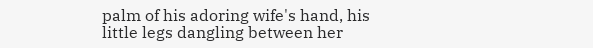palm of his adoring wife's hand, his little legs dangling between her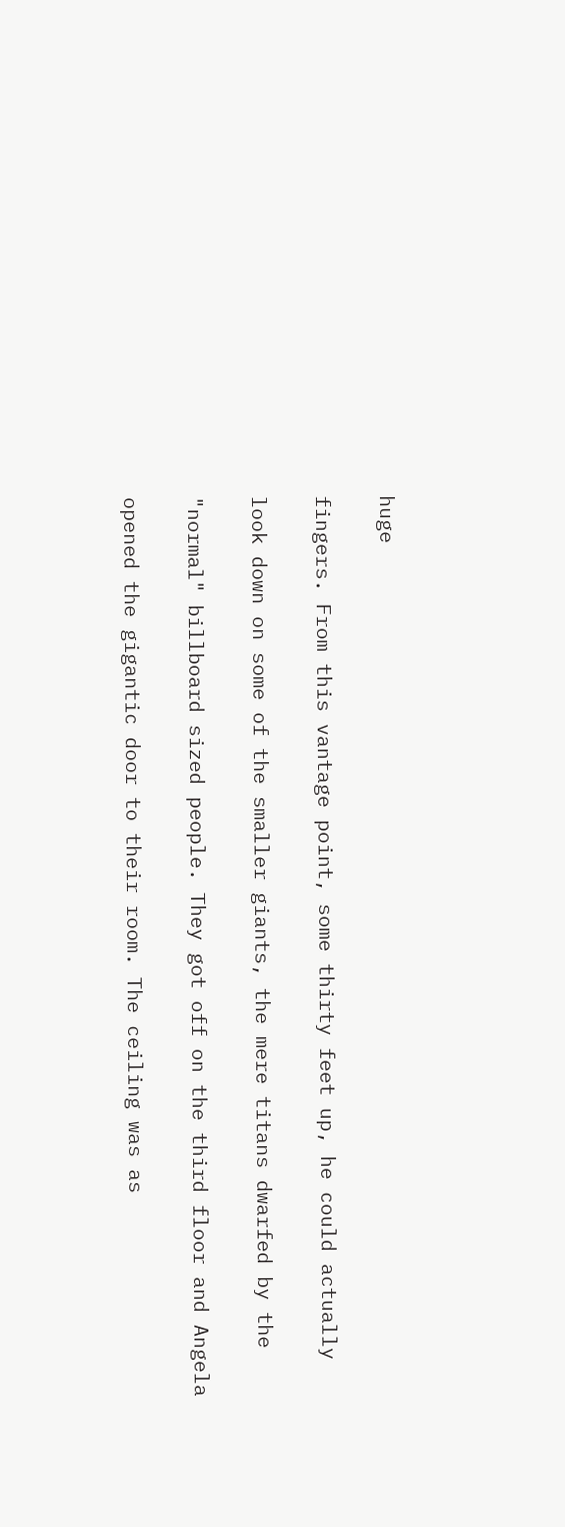huge

fingers. From this vantage point, some thirty feet up, he could actually

look down on some of the smaller giants, the mere titans dwarfed by the

"normal" billboard sized people. They got off on the third floor and Angela

opened the gigantic door to their room. The ceiling was as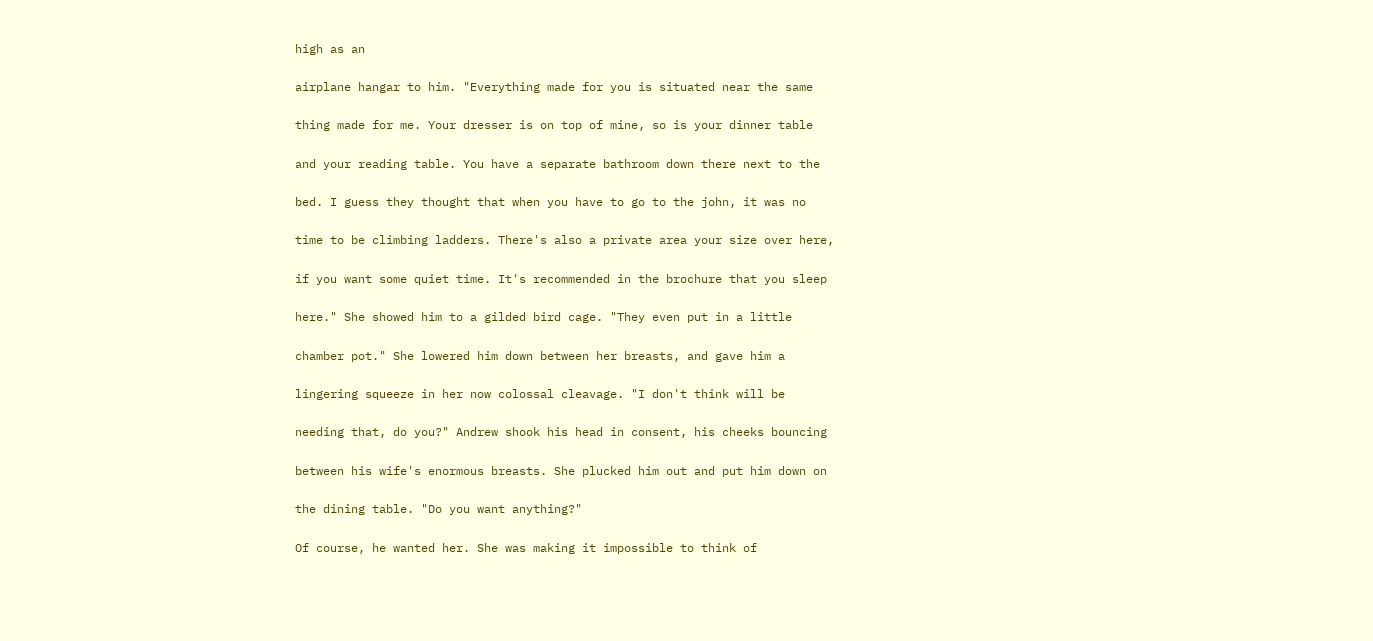high as an

airplane hangar to him. "Everything made for you is situated near the same

thing made for me. Your dresser is on top of mine, so is your dinner table

and your reading table. You have a separate bathroom down there next to the

bed. I guess they thought that when you have to go to the john, it was no

time to be climbing ladders. There's also a private area your size over here,

if you want some quiet time. It's recommended in the brochure that you sleep

here." She showed him to a gilded bird cage. "They even put in a little

chamber pot." She lowered him down between her breasts, and gave him a

lingering squeeze in her now colossal cleavage. "I don't think will be

needing that, do you?" Andrew shook his head in consent, his cheeks bouncing

between his wife's enormous breasts. She plucked him out and put him down on

the dining table. "Do you want anything?"

Of course, he wanted her. She was making it impossible to think of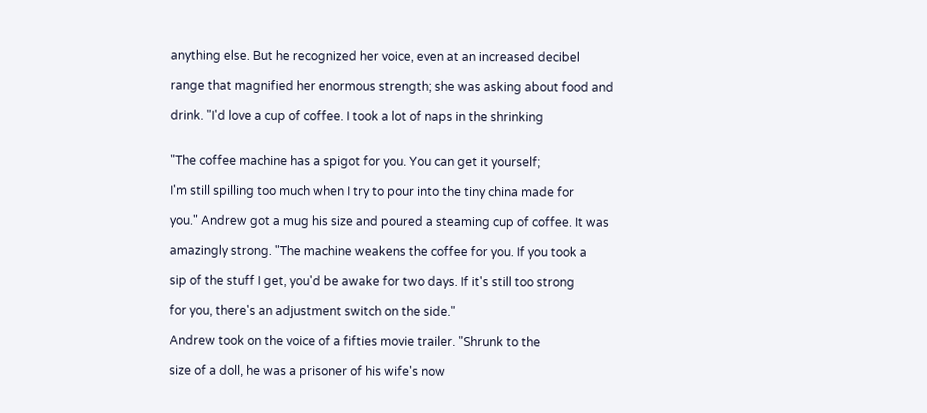anything else. But he recognized her voice, even at an increased decibel

range that magnified her enormous strength; she was asking about food and

drink. "I'd love a cup of coffee. I took a lot of naps in the shrinking


"The coffee machine has a spigot for you. You can get it yourself;

I'm still spilling too much when I try to pour into the tiny china made for

you." Andrew got a mug his size and poured a steaming cup of coffee. It was

amazingly strong. "The machine weakens the coffee for you. If you took a

sip of the stuff I get, you'd be awake for two days. If it's still too strong

for you, there's an adjustment switch on the side."

Andrew took on the voice of a fifties movie trailer. "Shrunk to the

size of a doll, he was a prisoner of his wife's now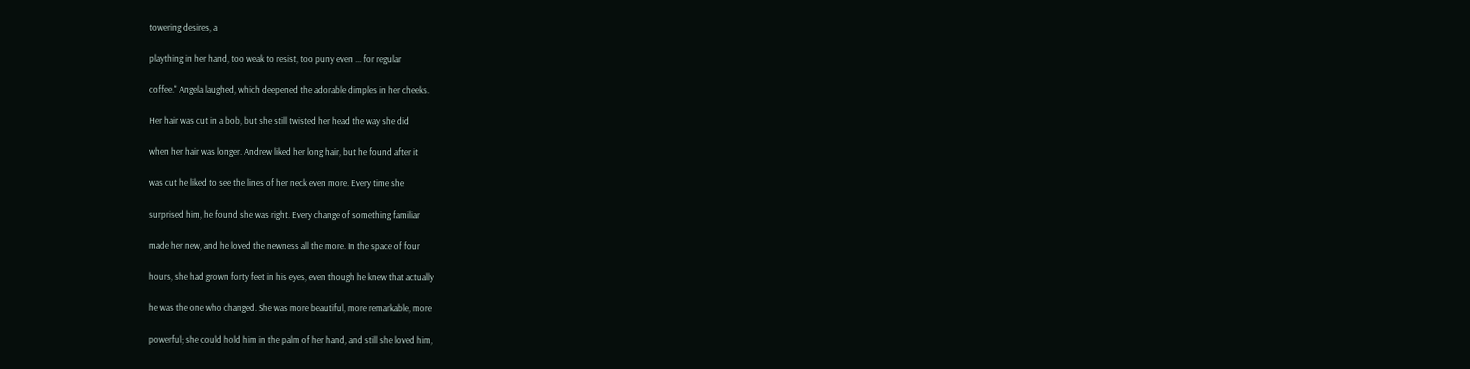towering desires, a

plaything in her hand, too weak to resist, too puny even ... for regular

coffee." Angela laughed, which deepened the adorable dimples in her cheeks.

Her hair was cut in a bob, but she still twisted her head the way she did

when her hair was longer. Andrew liked her long hair, but he found after it

was cut he liked to see the lines of her neck even more. Every time she

surprised him, he found she was right. Every change of something familiar

made her new, and he loved the newness all the more. In the space of four

hours, she had grown forty feet in his eyes, even though he knew that actually

he was the one who changed. She was more beautiful, more remarkable, more

powerful; she could hold him in the palm of her hand, and still she loved him,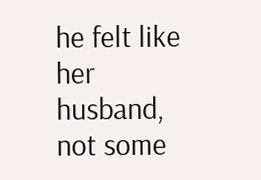he felt like her husband, not some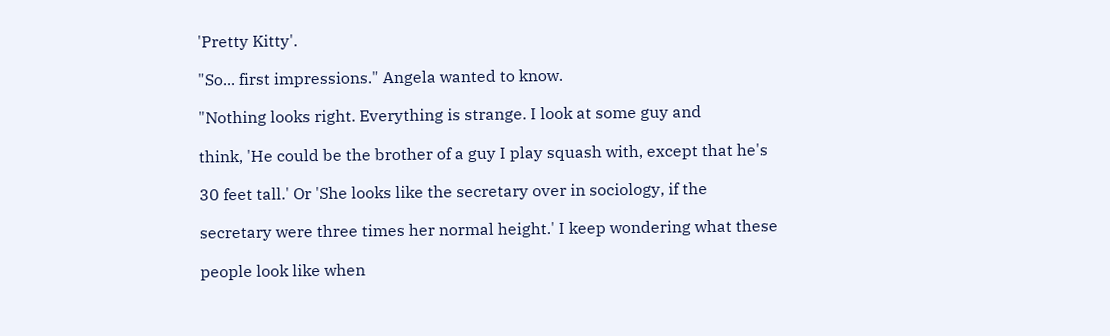'Pretty Kitty'.

"So... first impressions." Angela wanted to know.

"Nothing looks right. Everything is strange. I look at some guy and

think, 'He could be the brother of a guy I play squash with, except that he's

30 feet tall.' Or 'She looks like the secretary over in sociology, if the

secretary were three times her normal height.' I keep wondering what these

people look like when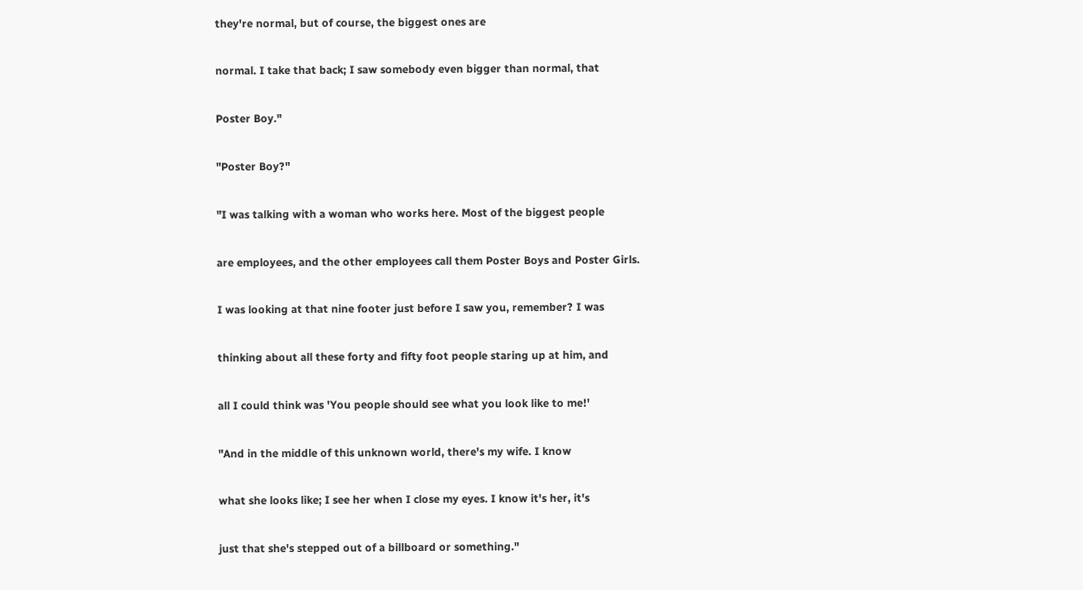they're normal, but of course, the biggest ones are

normal. I take that back; I saw somebody even bigger than normal, that

Poster Boy."

"Poster Boy?"

"I was talking with a woman who works here. Most of the biggest people

are employees, and the other employees call them Poster Boys and Poster Girls.

I was looking at that nine footer just before I saw you, remember? I was

thinking about all these forty and fifty foot people staring up at him, and

all I could think was 'You people should see what you look like to me!'

"And in the middle of this unknown world, there's my wife. I know

what she looks like; I see her when I close my eyes. I know it's her, it's

just that she's stepped out of a billboard or something."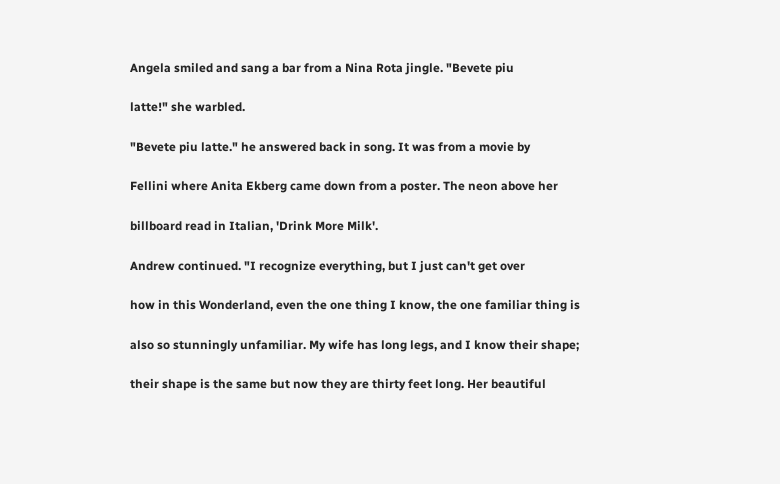Angela smiled and sang a bar from a Nina Rota jingle. "Bevete piu

latte!" she warbled.

"Bevete piu latte." he answered back in song. It was from a movie by

Fellini where Anita Ekberg came down from a poster. The neon above her

billboard read in Italian, 'Drink More Milk'.

Andrew continued. "I recognize everything, but I just can't get over

how in this Wonderland, even the one thing I know, the one familiar thing is

also so stunningly unfamiliar. My wife has long legs, and I know their shape;

their shape is the same but now they are thirty feet long. Her beautiful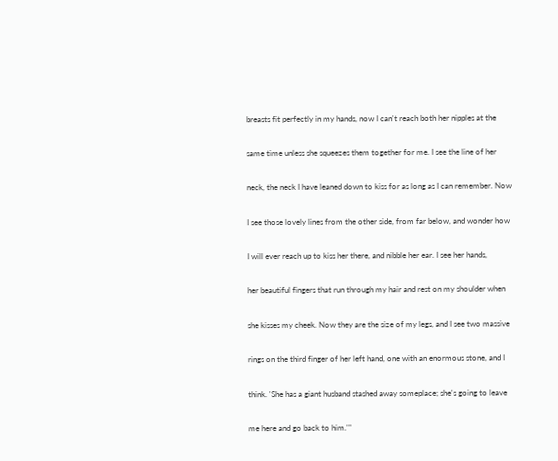breasts fit perfectly in my hands, now I can't reach both her nipples at the

same time unless she squeezes them together for me. I see the line of her

neck, the neck I have leaned down to kiss for as long as I can remember. Now

I see those lovely lines from the other side, from far below, and wonder how

I will ever reach up to kiss her there, and nibble her ear. I see her hands,

her beautiful fingers that run through my hair and rest on my shoulder when

she kisses my cheek. Now they are the size of my legs, and I see two massive

rings on the third finger of her left hand, one with an enormous stone, and I

think. 'She has a giant husband stashed away someplace; she's going to leave

me here and go back to him.'"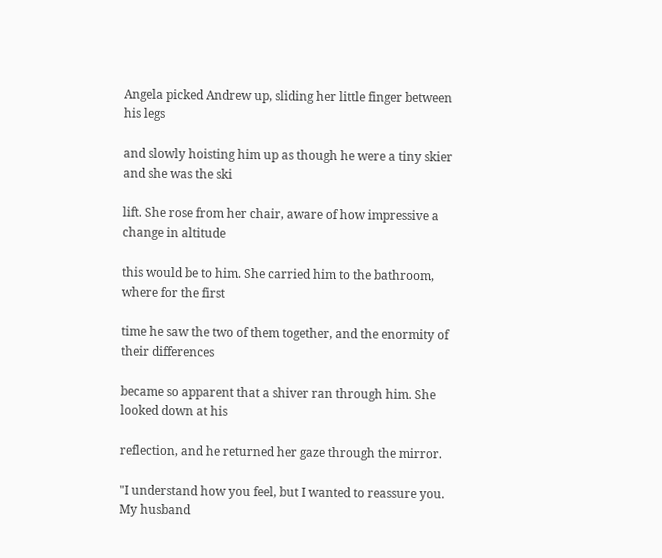Angela picked Andrew up, sliding her little finger between his legs

and slowly hoisting him up as though he were a tiny skier and she was the ski

lift. She rose from her chair, aware of how impressive a change in altitude

this would be to him. She carried him to the bathroom, where for the first

time he saw the two of them together, and the enormity of their differences

became so apparent that a shiver ran through him. She looked down at his

reflection, and he returned her gaze through the mirror.

"I understand how you feel, but I wanted to reassure you. My husband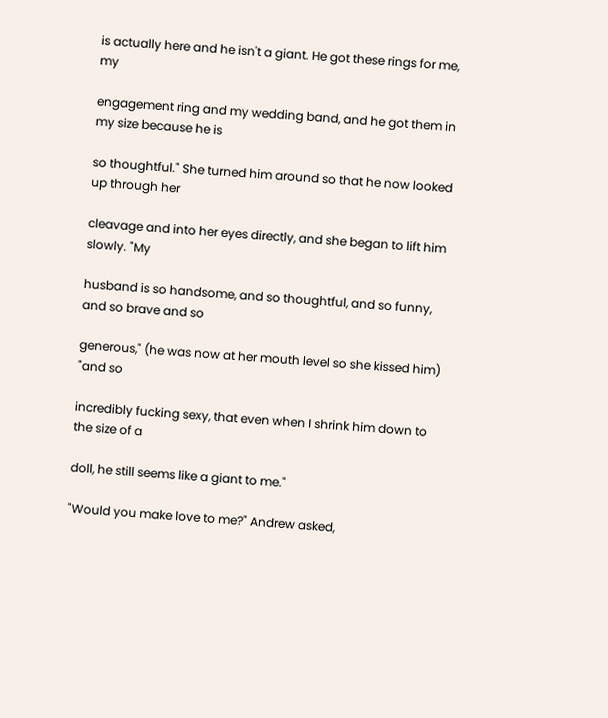is actually here and he isn't a giant. He got these rings for me, my

engagement ring and my wedding band, and he got them in my size because he is

so thoughtful." She turned him around so that he now looked up through her

cleavage and into her eyes directly, and she began to lift him slowly. "My

husband is so handsome, and so thoughtful, and so funny, and so brave and so

generous," (he was now at her mouth level so she kissed him) "and so

incredibly fucking sexy, that even when I shrink him down to the size of a

doll, he still seems like a giant to me."

"Would you make love to me?" Andrew asked,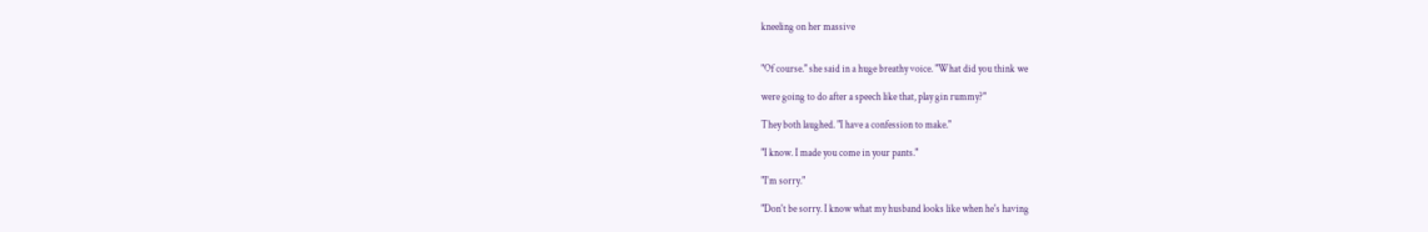kneeling on her massive


"Of course." she said in a huge breathy voice. "What did you think we

were going to do after a speech like that, play gin rummy?"

They both laughed. "I have a confession to make."

"I know. I made you come in your pants."

"I'm sorry."

"Don't be sorry. I know what my husband looks like when he's having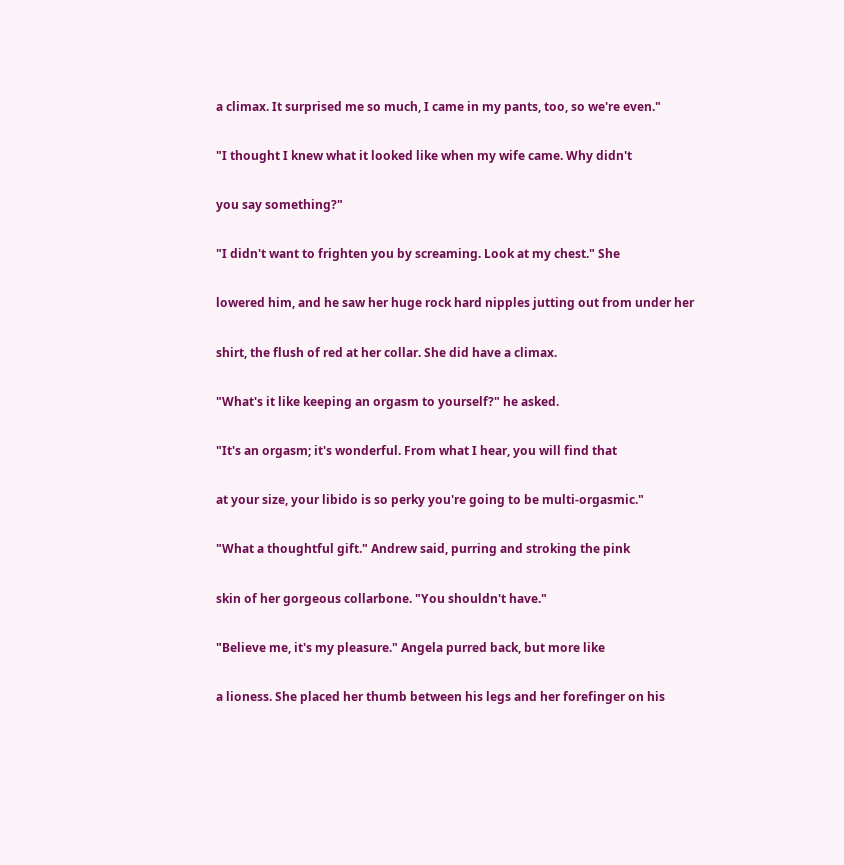a climax. It surprised me so much, I came in my pants, too, so we're even."

"I thought I knew what it looked like when my wife came. Why didn't

you say something?"

"I didn't want to frighten you by screaming. Look at my chest." She

lowered him, and he saw her huge rock hard nipples jutting out from under her

shirt, the flush of red at her collar. She did have a climax.

"What's it like keeping an orgasm to yourself?" he asked.

"It's an orgasm; it's wonderful. From what I hear, you will find that

at your size, your libido is so perky you're going to be multi-orgasmic."

"What a thoughtful gift." Andrew said, purring and stroking the pink

skin of her gorgeous collarbone. "You shouldn't have."

"Believe me, it's my pleasure." Angela purred back, but more like

a lioness. She placed her thumb between his legs and her forefinger on his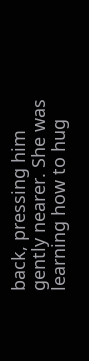back, pressing him gently nearer. She was learning how to hug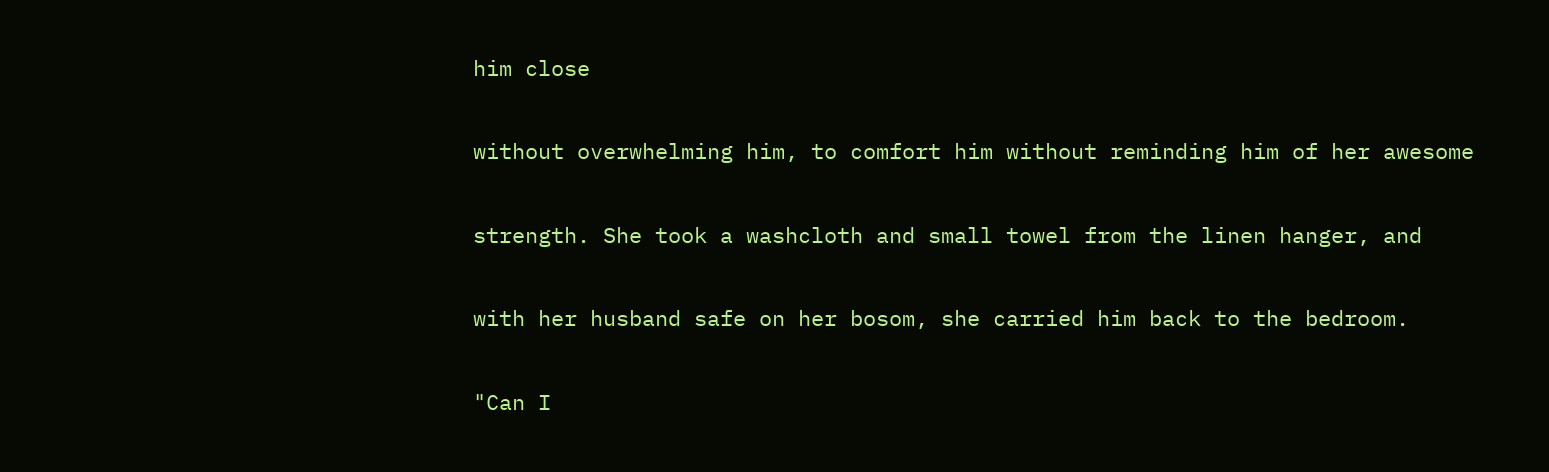him close

without overwhelming him, to comfort him without reminding him of her awesome

strength. She took a washcloth and small towel from the linen hanger, and

with her husband safe on her bosom, she carried him back to the bedroom.

"Can I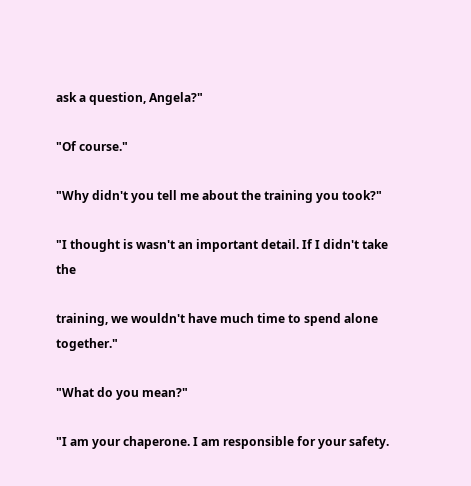ask a question, Angela?"

"Of course."

"Why didn't you tell me about the training you took?"

"I thought is wasn't an important detail. If I didn't take the

training, we wouldn't have much time to spend alone together."

"What do you mean?"

"I am your chaperone. I am responsible for your safety.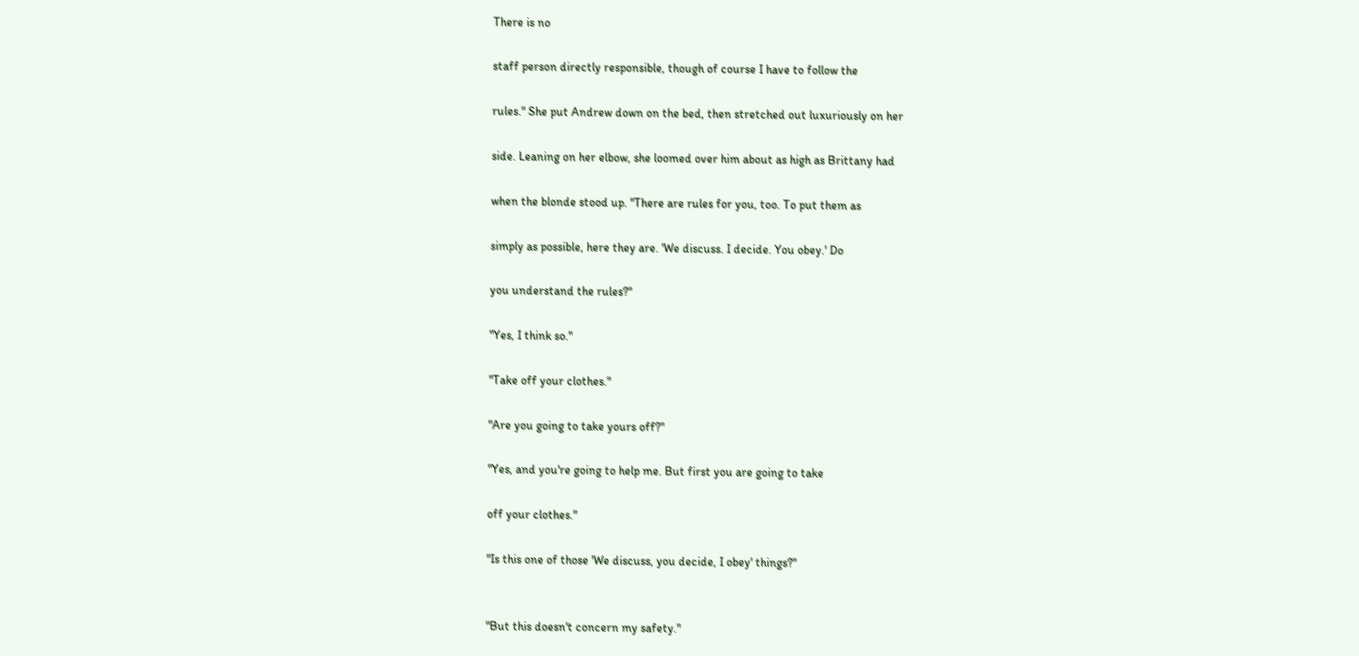There is no

staff person directly responsible, though of course I have to follow the

rules." She put Andrew down on the bed, then stretched out luxuriously on her

side. Leaning on her elbow, she loomed over him about as high as Brittany had

when the blonde stood up. "There are rules for you, too. To put them as

simply as possible, here they are. 'We discuss. I decide. You obey.' Do

you understand the rules?"

"Yes, I think so."

"Take off your clothes."

"Are you going to take yours off?"

"Yes, and you're going to help me. But first you are going to take

off your clothes."

"Is this one of those 'We discuss, you decide, I obey' things?"


"But this doesn't concern my safety."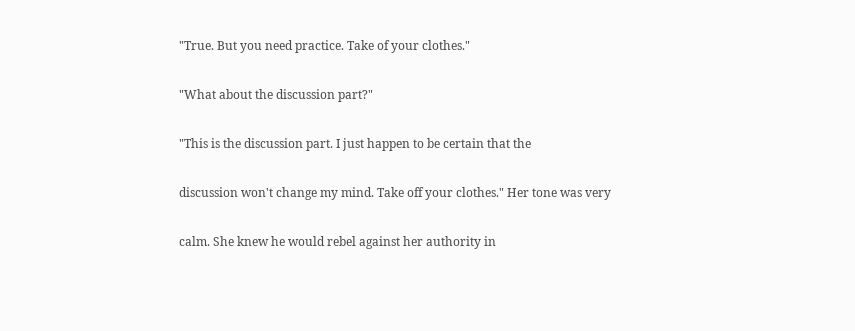"True. But you need practice. Take of your clothes."

"What about the discussion part?"

"This is the discussion part. I just happen to be certain that the

discussion won't change my mind. Take off your clothes." Her tone was very

calm. She knew he would rebel against her authority in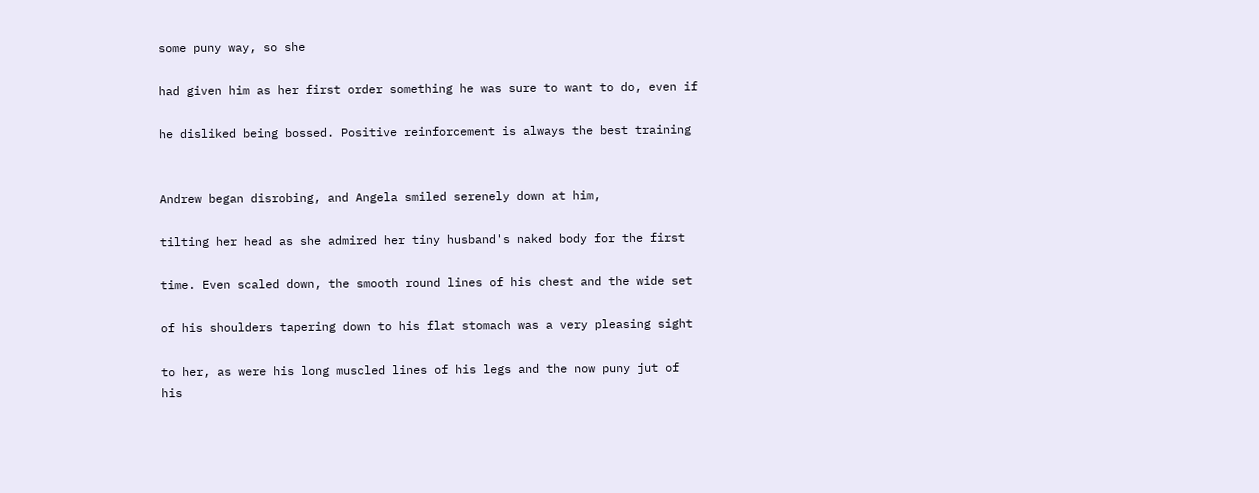some puny way, so she

had given him as her first order something he was sure to want to do, even if

he disliked being bossed. Positive reinforcement is always the best training


Andrew began disrobing, and Angela smiled serenely down at him,

tilting her head as she admired her tiny husband's naked body for the first

time. Even scaled down, the smooth round lines of his chest and the wide set

of his shoulders tapering down to his flat stomach was a very pleasing sight

to her, as were his long muscled lines of his legs and the now puny jut of his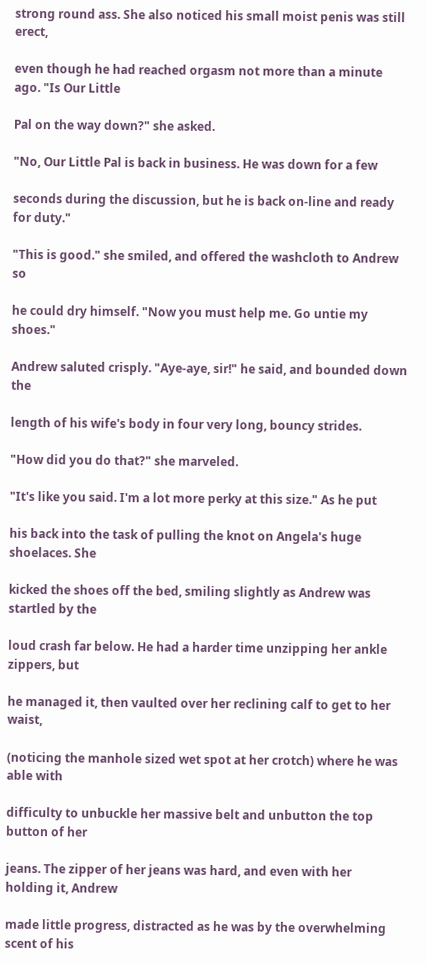strong round ass. She also noticed his small moist penis was still erect,

even though he had reached orgasm not more than a minute ago. "Is Our Little

Pal on the way down?" she asked.

"No, Our Little Pal is back in business. He was down for a few

seconds during the discussion, but he is back on-line and ready for duty."

"This is good." she smiled, and offered the washcloth to Andrew so

he could dry himself. "Now you must help me. Go untie my shoes."

Andrew saluted crisply. "Aye-aye, sir!" he said, and bounded down the

length of his wife's body in four very long, bouncy strides.

"How did you do that?" she marveled.

"It's like you said. I'm a lot more perky at this size." As he put

his back into the task of pulling the knot on Angela's huge shoelaces. She

kicked the shoes off the bed, smiling slightly as Andrew was startled by the

loud crash far below. He had a harder time unzipping her ankle zippers, but

he managed it, then vaulted over her reclining calf to get to her waist,

(noticing the manhole sized wet spot at her crotch) where he was able with

difficulty to unbuckle her massive belt and unbutton the top button of her

jeans. The zipper of her jeans was hard, and even with her holding it, Andrew

made little progress, distracted as he was by the overwhelming scent of his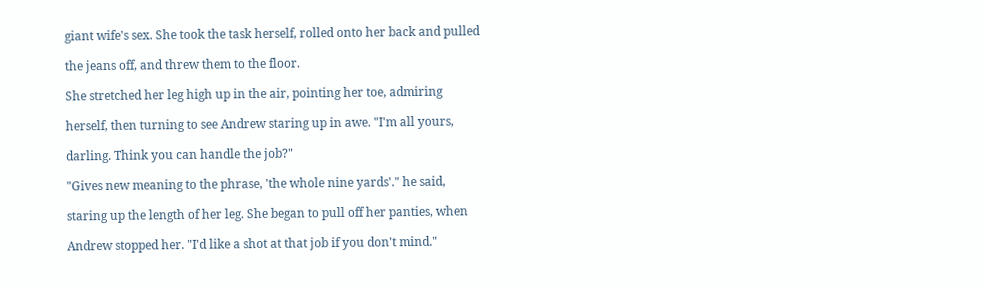giant wife's sex. She took the task herself, rolled onto her back and pulled

the jeans off, and threw them to the floor.

She stretched her leg high up in the air, pointing her toe, admiring

herself, then turning to see Andrew staring up in awe. "I'm all yours,

darling. Think you can handle the job?"

"Gives new meaning to the phrase, 'the whole nine yards'." he said,

staring up the length of her leg. She began to pull off her panties, when

Andrew stopped her. "I'd like a shot at that job if you don't mind."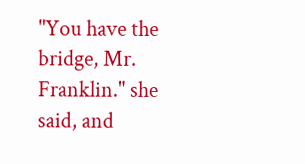"You have the bridge, Mr. Franklin." she said, and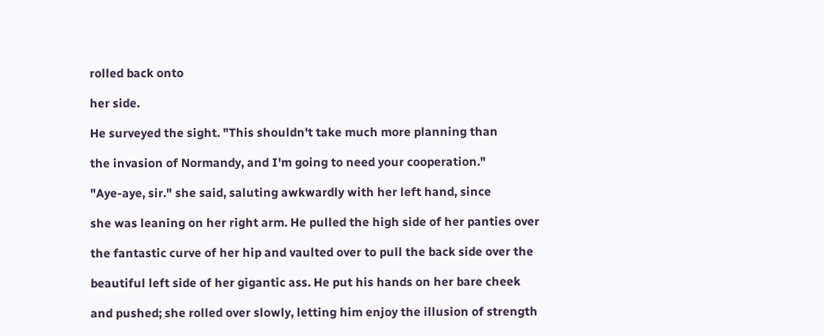rolled back onto

her side.

He surveyed the sight. "This shouldn't take much more planning than

the invasion of Normandy, and I'm going to need your cooperation."

"Aye-aye, sir." she said, saluting awkwardly with her left hand, since

she was leaning on her right arm. He pulled the high side of her panties over

the fantastic curve of her hip and vaulted over to pull the back side over the

beautiful left side of her gigantic ass. He put his hands on her bare cheek

and pushed; she rolled over slowly, letting him enjoy the illusion of strength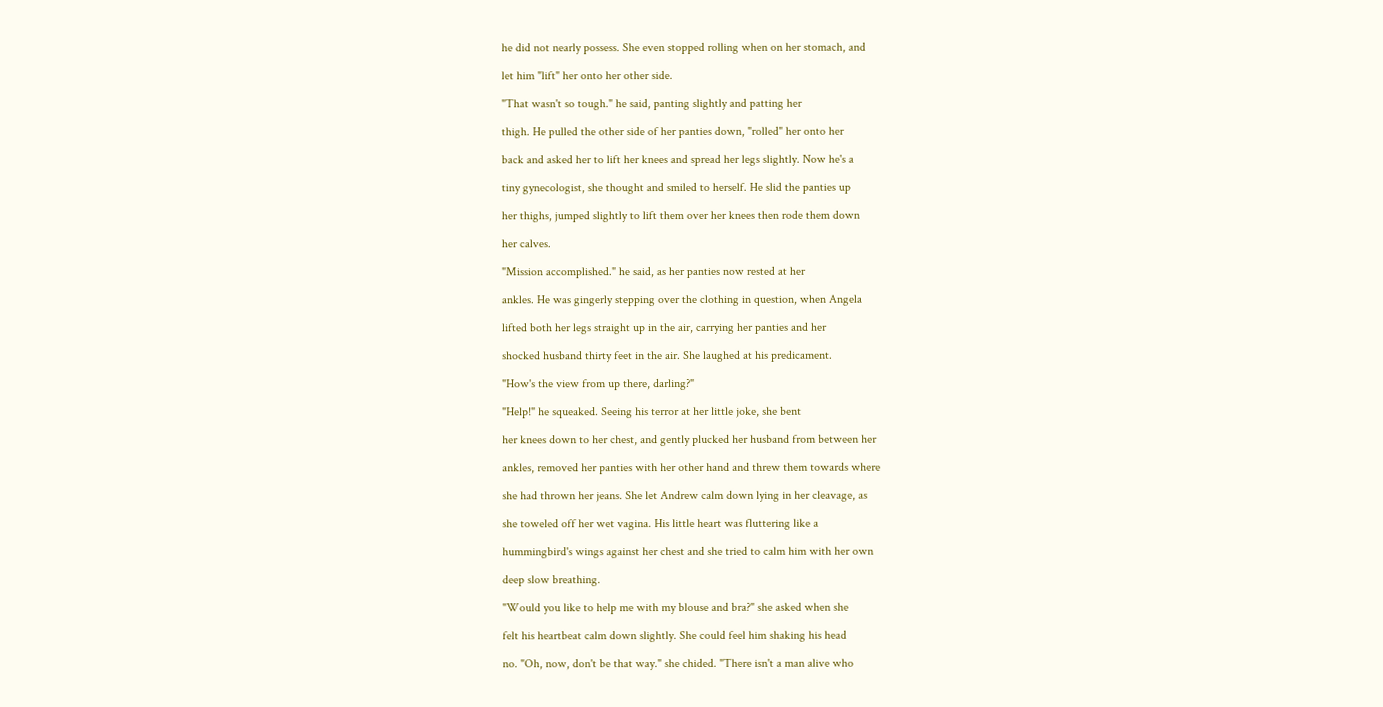he did not nearly possess. She even stopped rolling when on her stomach, and

let him "lift" her onto her other side.

"That wasn't so tough." he said, panting slightly and patting her

thigh. He pulled the other side of her panties down, "rolled" her onto her

back and asked her to lift her knees and spread her legs slightly. Now he's a

tiny gynecologist, she thought and smiled to herself. He slid the panties up

her thighs, jumped slightly to lift them over her knees then rode them down

her calves.

"Mission accomplished." he said, as her panties now rested at her

ankles. He was gingerly stepping over the clothing in question, when Angela

lifted both her legs straight up in the air, carrying her panties and her

shocked husband thirty feet in the air. She laughed at his predicament.

"How's the view from up there, darling?"

"Help!" he squeaked. Seeing his terror at her little joke, she bent

her knees down to her chest, and gently plucked her husband from between her

ankles, removed her panties with her other hand and threw them towards where

she had thrown her jeans. She let Andrew calm down lying in her cleavage, as

she toweled off her wet vagina. His little heart was fluttering like a

hummingbird's wings against her chest and she tried to calm him with her own

deep slow breathing.

"Would you like to help me with my blouse and bra?" she asked when she

felt his heartbeat calm down slightly. She could feel him shaking his head

no. "Oh, now, don't be that way." she chided. "There isn't a man alive who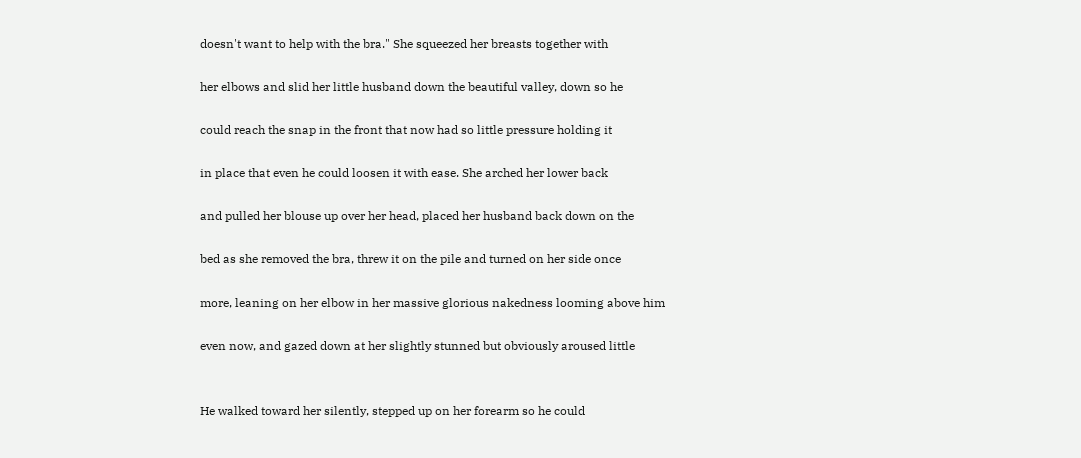doesn't want to help with the bra." She squeezed her breasts together with

her elbows and slid her little husband down the beautiful valley, down so he

could reach the snap in the front that now had so little pressure holding it

in place that even he could loosen it with ease. She arched her lower back

and pulled her blouse up over her head, placed her husband back down on the

bed as she removed the bra, threw it on the pile and turned on her side once

more, leaning on her elbow in her massive glorious nakedness looming above him

even now, and gazed down at her slightly stunned but obviously aroused little


He walked toward her silently, stepped up on her forearm so he could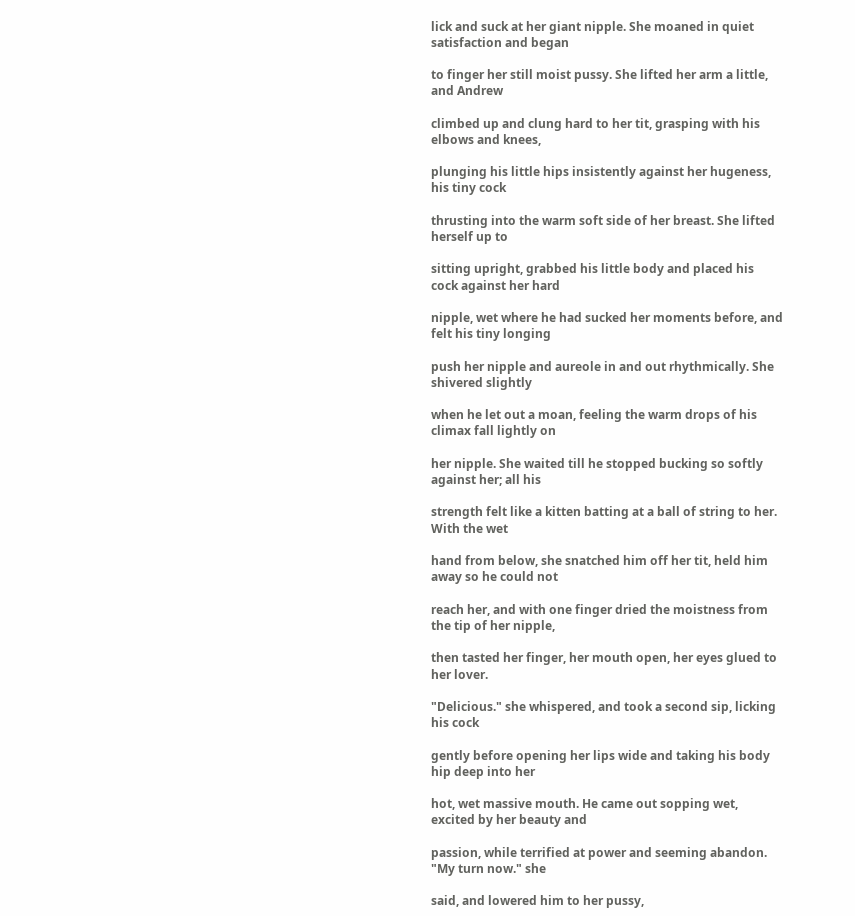lick and suck at her giant nipple. She moaned in quiet satisfaction and began

to finger her still moist pussy. She lifted her arm a little, and Andrew

climbed up and clung hard to her tit, grasping with his elbows and knees,

plunging his little hips insistently against her hugeness, his tiny cock

thrusting into the warm soft side of her breast. She lifted herself up to

sitting upright, grabbed his little body and placed his cock against her hard

nipple, wet where he had sucked her moments before, and felt his tiny longing

push her nipple and aureole in and out rhythmically. She shivered slightly

when he let out a moan, feeling the warm drops of his climax fall lightly on

her nipple. She waited till he stopped bucking so softly against her; all his

strength felt like a kitten batting at a ball of string to her. With the wet

hand from below, she snatched him off her tit, held him away so he could not

reach her, and with one finger dried the moistness from the tip of her nipple,

then tasted her finger, her mouth open, her eyes glued to her lover.

"Delicious." she whispered, and took a second sip, licking his cock

gently before opening her lips wide and taking his body hip deep into her

hot, wet massive mouth. He came out sopping wet, excited by her beauty and

passion, while terrified at power and seeming abandon. "My turn now." she

said, and lowered him to her pussy,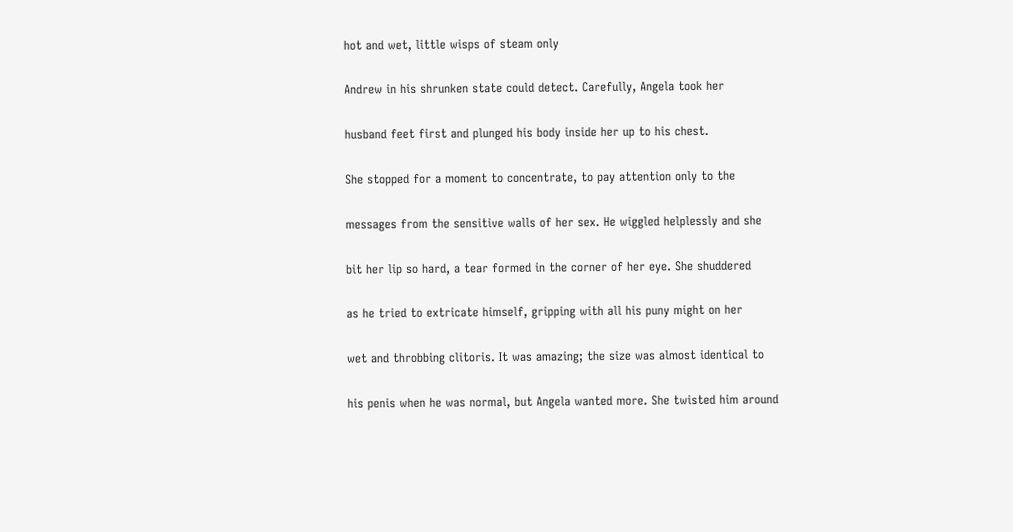hot and wet, little wisps of steam only

Andrew in his shrunken state could detect. Carefully, Angela took her

husband feet first and plunged his body inside her up to his chest.

She stopped for a moment to concentrate, to pay attention only to the

messages from the sensitive walls of her sex. He wiggled helplessly and she

bit her lip so hard, a tear formed in the corner of her eye. She shuddered

as he tried to extricate himself, gripping with all his puny might on her

wet and throbbing clitoris. It was amazing; the size was almost identical to

his penis when he was normal, but Angela wanted more. She twisted him around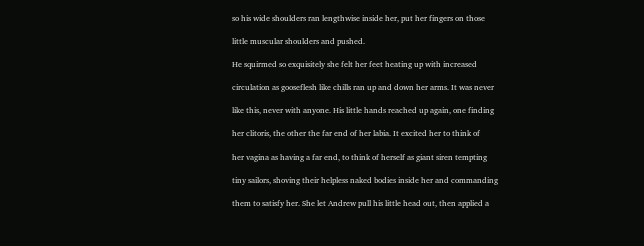so his wide shoulders ran lengthwise inside her, put her fingers on those

little muscular shoulders and pushed.

He squirmed so exquisitely she felt her feet heating up with increased

circulation as gooseflesh like chills ran up and down her arms. It was never

like this, never with anyone. His little hands reached up again, one finding

her clitoris, the other the far end of her labia. It excited her to think of

her vagina as having a far end, to think of herself as giant siren tempting

tiny sailors, shoving their helpless naked bodies inside her and commanding

them to satisfy her. She let Andrew pull his little head out, then applied a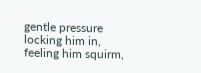gentle pressure locking him in, feeling him squirm,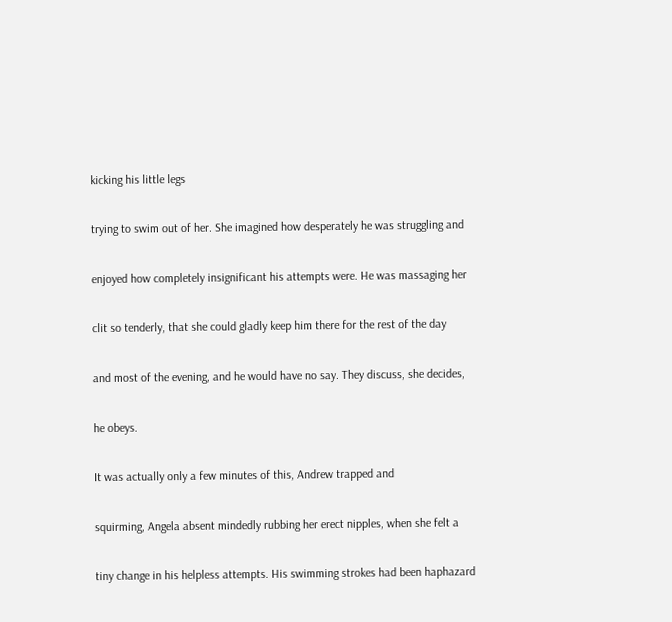kicking his little legs

trying to swim out of her. She imagined how desperately he was struggling and

enjoyed how completely insignificant his attempts were. He was massaging her

clit so tenderly, that she could gladly keep him there for the rest of the day

and most of the evening, and he would have no say. They discuss, she decides,

he obeys.

It was actually only a few minutes of this, Andrew trapped and

squirming, Angela absent mindedly rubbing her erect nipples, when she felt a

tiny change in his helpless attempts. His swimming strokes had been haphazard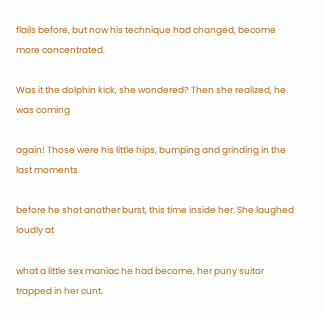flails before, but now his technique had changed, become more concentrated.

Was it the dolphin kick, she wondered? Then she realized, he was coming

again! Those were his little hips, bumping and grinding in the last moments

before he shot another burst, this time inside her. She laughed loudly at

what a little sex maniac he had become, her puny suitor trapped in her cunt.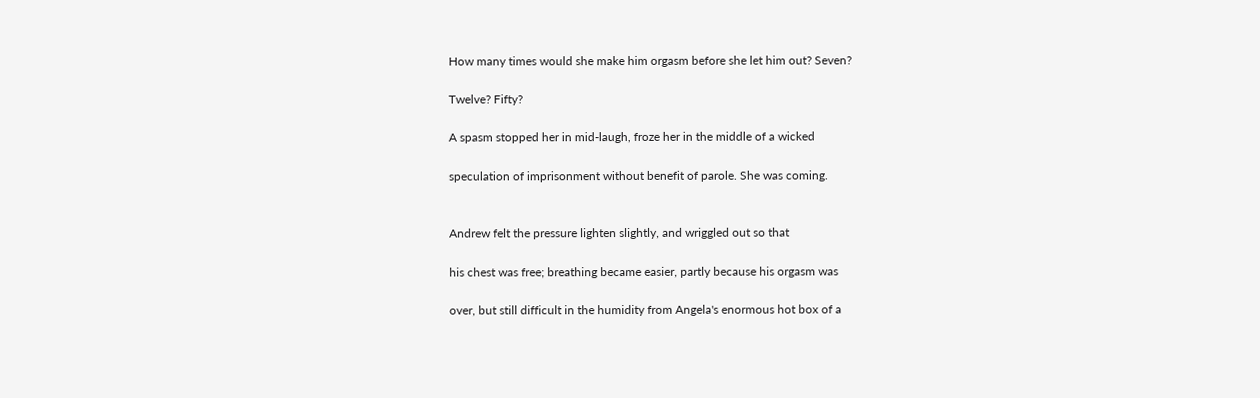How many times would she make him orgasm before she let him out? Seven?

Twelve? Fifty?

A spasm stopped her in mid-laugh, froze her in the middle of a wicked

speculation of imprisonment without benefit of parole. She was coming.


Andrew felt the pressure lighten slightly, and wriggled out so that

his chest was free; breathing became easier, partly because his orgasm was

over, but still difficult in the humidity from Angela's enormous hot box of a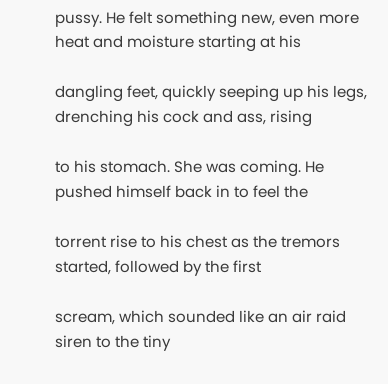pussy. He felt something new, even more heat and moisture starting at his

dangling feet, quickly seeping up his legs, drenching his cock and ass, rising

to his stomach. She was coming. He pushed himself back in to feel the

torrent rise to his chest as the tremors started, followed by the first

scream, which sounded like an air raid siren to the tiny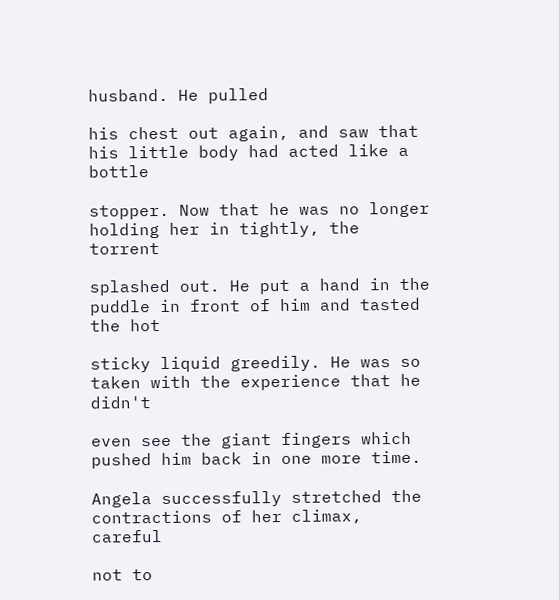husband. He pulled

his chest out again, and saw that his little body had acted like a bottle

stopper. Now that he was no longer holding her in tightly, the torrent

splashed out. He put a hand in the puddle in front of him and tasted the hot

sticky liquid greedily. He was so taken with the experience that he didn't

even see the giant fingers which pushed him back in one more time.

Angela successfully stretched the contractions of her climax, careful

not to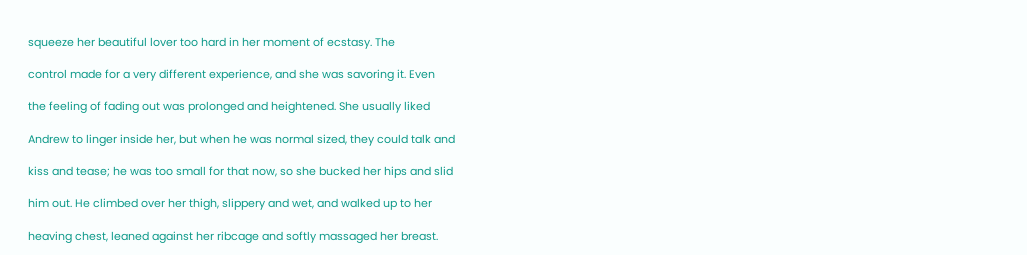squeeze her beautiful lover too hard in her moment of ecstasy. The

control made for a very different experience, and she was savoring it. Even

the feeling of fading out was prolonged and heightened. She usually liked

Andrew to linger inside her, but when he was normal sized, they could talk and

kiss and tease; he was too small for that now, so she bucked her hips and slid

him out. He climbed over her thigh, slippery and wet, and walked up to her

heaving chest, leaned against her ribcage and softly massaged her breast.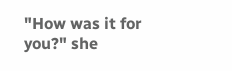"How was it for you?" she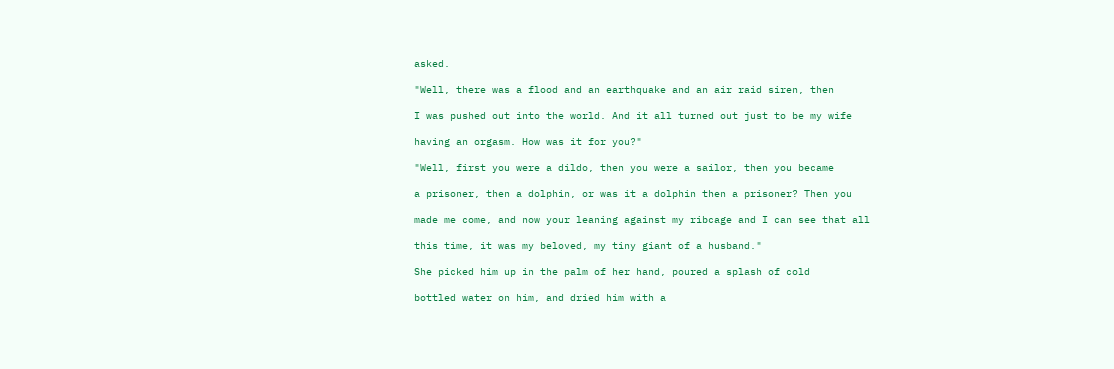asked.

"Well, there was a flood and an earthquake and an air raid siren, then

I was pushed out into the world. And it all turned out just to be my wife

having an orgasm. How was it for you?"

"Well, first you were a dildo, then you were a sailor, then you became

a prisoner, then a dolphin, or was it a dolphin then a prisoner? Then you

made me come, and now your leaning against my ribcage and I can see that all

this time, it was my beloved, my tiny giant of a husband."

She picked him up in the palm of her hand, poured a splash of cold

bottled water on him, and dried him with a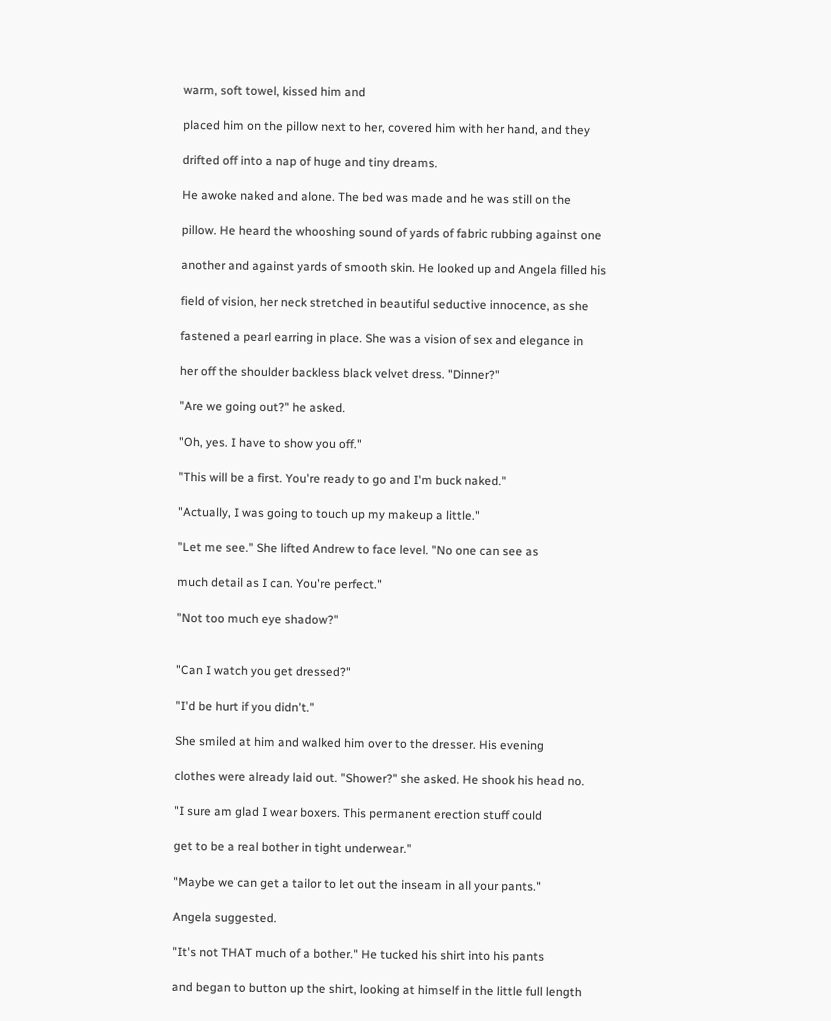warm, soft towel, kissed him and

placed him on the pillow next to her, covered him with her hand, and they

drifted off into a nap of huge and tiny dreams.

He awoke naked and alone. The bed was made and he was still on the

pillow. He heard the whooshing sound of yards of fabric rubbing against one

another and against yards of smooth skin. He looked up and Angela filled his

field of vision, her neck stretched in beautiful seductive innocence, as she

fastened a pearl earring in place. She was a vision of sex and elegance in

her off the shoulder backless black velvet dress. "Dinner?"

"Are we going out?" he asked.

"Oh, yes. I have to show you off."

"This will be a first. You're ready to go and I'm buck naked."

"Actually, I was going to touch up my makeup a little."

"Let me see." She lifted Andrew to face level. "No one can see as

much detail as I can. You're perfect."

"Not too much eye shadow?"


"Can I watch you get dressed?"

"I'd be hurt if you didn't."

She smiled at him and walked him over to the dresser. His evening

clothes were already laid out. "Shower?" she asked. He shook his head no.

"I sure am glad I wear boxers. This permanent erection stuff could

get to be a real bother in tight underwear."

"Maybe we can get a tailor to let out the inseam in all your pants."

Angela suggested.

"It's not THAT much of a bother." He tucked his shirt into his pants

and began to button up the shirt, looking at himself in the little full length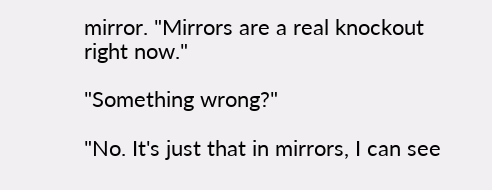mirror. "Mirrors are a real knockout right now."

"Something wrong?"

"No. It's just that in mirrors, I can see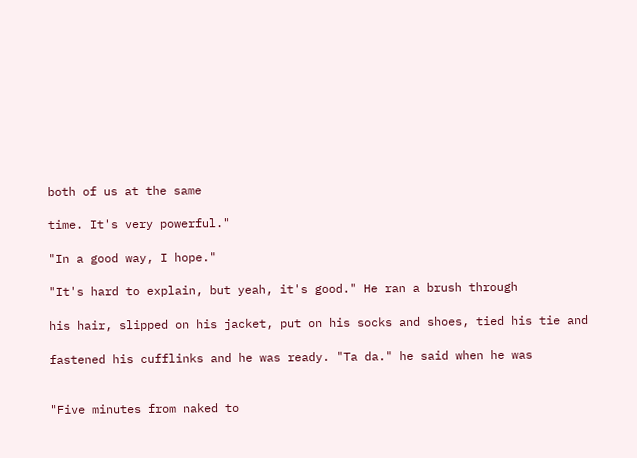both of us at the same

time. It's very powerful."

"In a good way, I hope."

"It's hard to explain, but yeah, it's good." He ran a brush through

his hair, slipped on his jacket, put on his socks and shoes, tied his tie and

fastened his cufflinks and he was ready. "Ta da." he said when he was


"Five minutes from naked to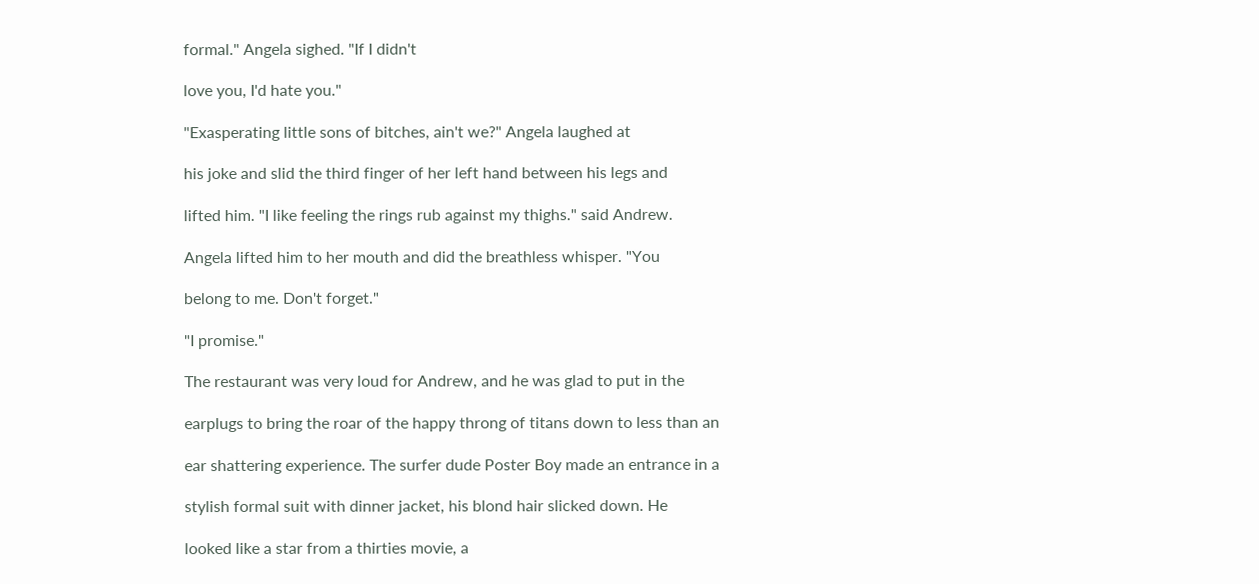formal." Angela sighed. "If I didn't

love you, I'd hate you."

"Exasperating little sons of bitches, ain't we?" Angela laughed at

his joke and slid the third finger of her left hand between his legs and

lifted him. "I like feeling the rings rub against my thighs." said Andrew.

Angela lifted him to her mouth and did the breathless whisper. "You

belong to me. Don't forget."

"I promise."

The restaurant was very loud for Andrew, and he was glad to put in the

earplugs to bring the roar of the happy throng of titans down to less than an

ear shattering experience. The surfer dude Poster Boy made an entrance in a

stylish formal suit with dinner jacket, his blond hair slicked down. He

looked like a star from a thirties movie, a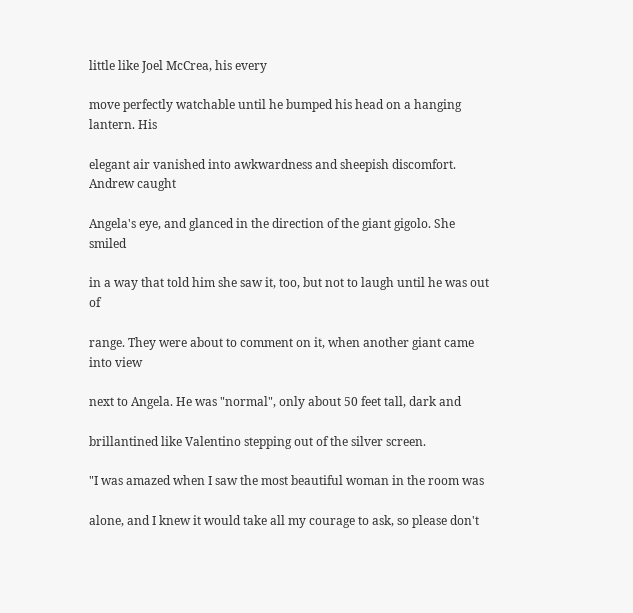little like Joel McCrea, his every

move perfectly watchable until he bumped his head on a hanging lantern. His

elegant air vanished into awkwardness and sheepish discomfort. Andrew caught

Angela's eye, and glanced in the direction of the giant gigolo. She smiled

in a way that told him she saw it, too, but not to laugh until he was out of

range. They were about to comment on it, when another giant came into view

next to Angela. He was "normal", only about 50 feet tall, dark and

brillantined like Valentino stepping out of the silver screen.

"I was amazed when I saw the most beautiful woman in the room was

alone, and I knew it would take all my courage to ask, so please don't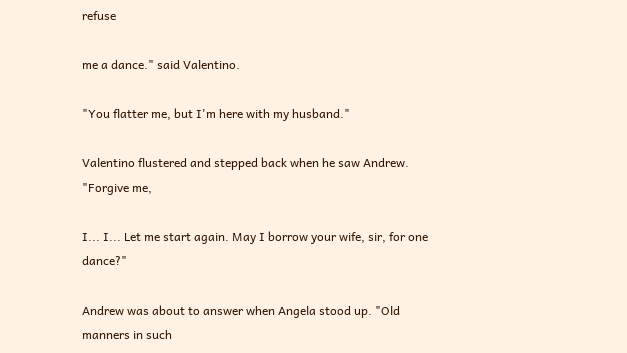refuse

me a dance." said Valentino.

"You flatter me, but I'm here with my husband."

Valentino flustered and stepped back when he saw Andrew. "Forgive me,

I... I... Let me start again. May I borrow your wife, sir, for one dance?"

Andrew was about to answer when Angela stood up. "Old manners in such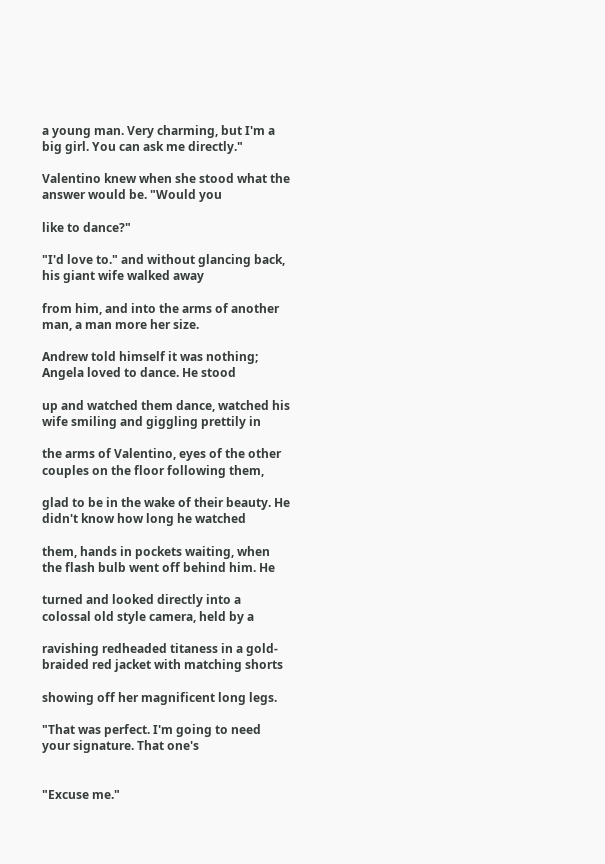a young man. Very charming, but I'm a big girl. You can ask me directly."

Valentino knew when she stood what the answer would be. "Would you

like to dance?"

"I'd love to." and without glancing back, his giant wife walked away

from him, and into the arms of another man, a man more her size.

Andrew told himself it was nothing; Angela loved to dance. He stood

up and watched them dance, watched his wife smiling and giggling prettily in

the arms of Valentino, eyes of the other couples on the floor following them,

glad to be in the wake of their beauty. He didn't know how long he watched

them, hands in pockets waiting, when the flash bulb went off behind him. He

turned and looked directly into a colossal old style camera, held by a

ravishing redheaded titaness in a gold-braided red jacket with matching shorts

showing off her magnificent long legs.

"That was perfect. I'm going to need your signature. That one's


"Excuse me."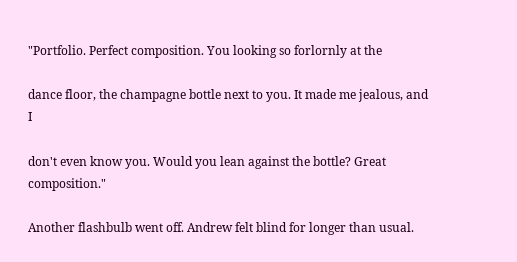"Portfolio. Perfect composition. You looking so forlornly at the

dance floor, the champagne bottle next to you. It made me jealous, and I

don't even know you. Would you lean against the bottle? Great composition."

Another flashbulb went off. Andrew felt blind for longer than usual.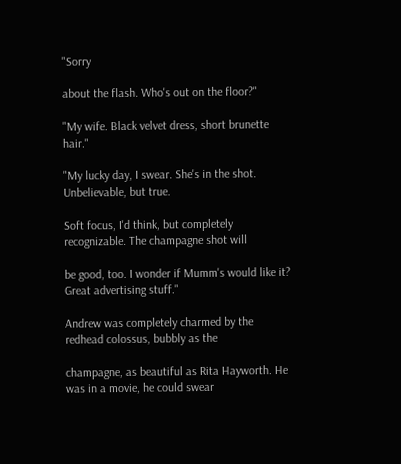"Sorry

about the flash. Who's out on the floor?"

"My wife. Black velvet dress, short brunette hair."

"My lucky day, I swear. She's in the shot. Unbelievable, but true.

Soft focus, I'd think, but completely recognizable. The champagne shot will

be good, too. I wonder if Mumm's would like it? Great advertising stuff."

Andrew was completely charmed by the redhead colossus, bubbly as the

champagne, as beautiful as Rita Hayworth. He was in a movie, he could swear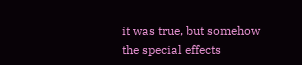it was true, but somehow the special effects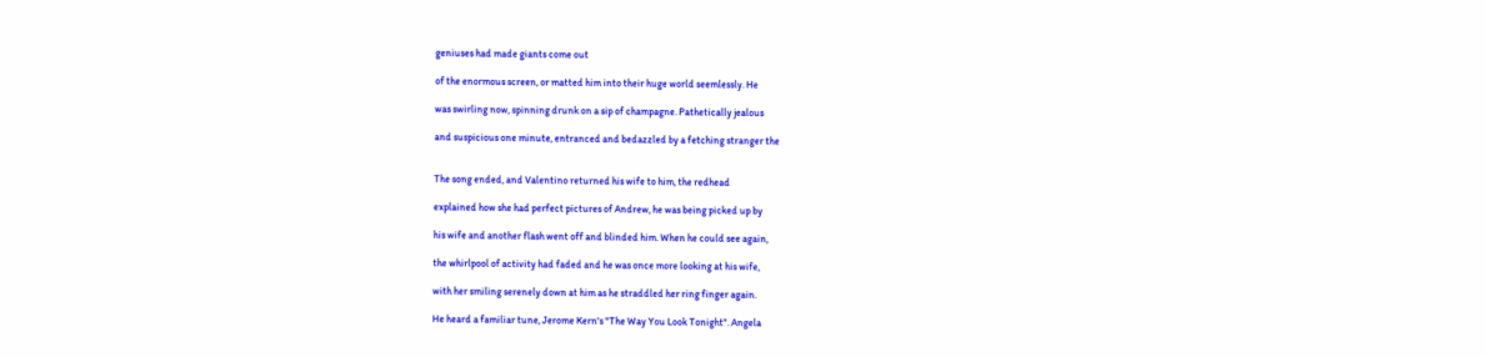geniuses had made giants come out

of the enormous screen, or matted him into their huge world seemlessly. He

was swirling now, spinning drunk on a sip of champagne. Pathetically jealous

and suspicious one minute, entranced and bedazzled by a fetching stranger the


The song ended, and Valentino returned his wife to him, the redhead

explained how she had perfect pictures of Andrew, he was being picked up by

his wife and another flash went off and blinded him. When he could see again,

the whirlpool of activity had faded and he was once more looking at his wife,

with her smiling serenely down at him as he straddled her ring finger again.

He heard a familiar tune, Jerome Kern's "The Way You Look Tonight". Angela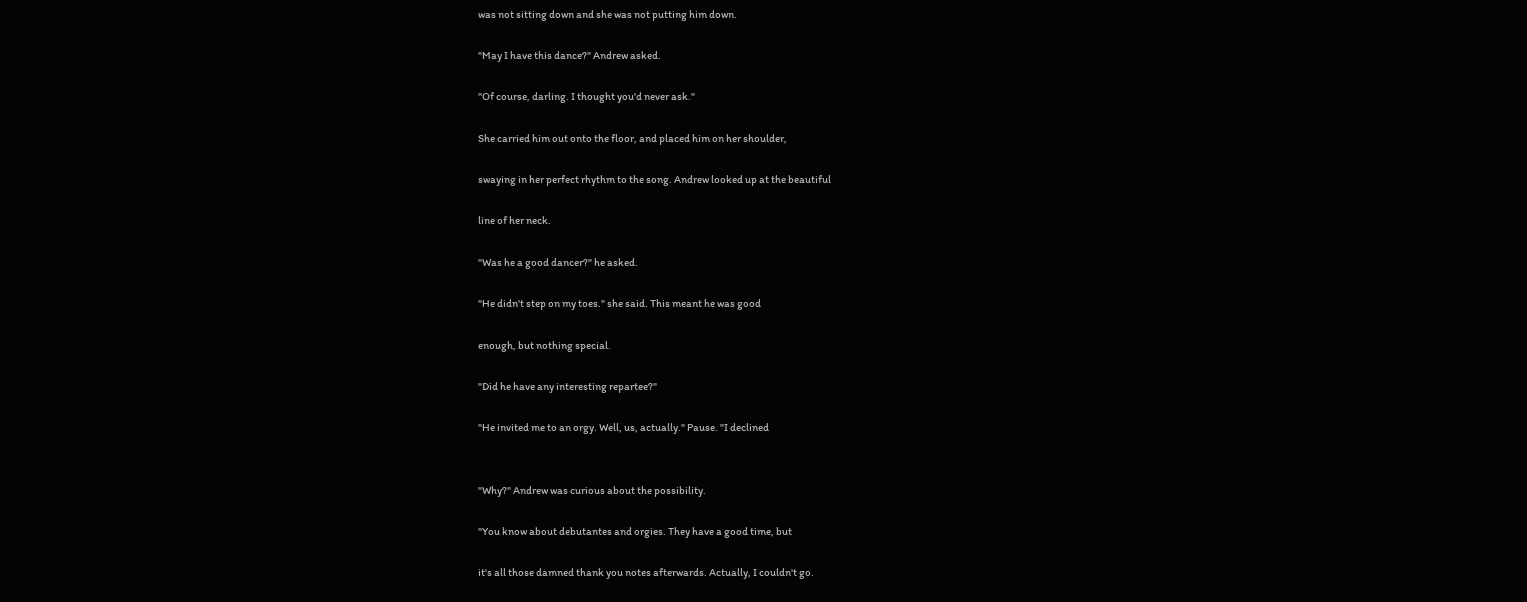was not sitting down and she was not putting him down.

"May I have this dance?" Andrew asked.

"Of course, darling. I thought you'd never ask."

She carried him out onto the floor, and placed him on her shoulder,

swaying in her perfect rhythm to the song. Andrew looked up at the beautiful

line of her neck.

"Was he a good dancer?" he asked.

"He didn't step on my toes." she said. This meant he was good

enough, but nothing special.

"Did he have any interesting repartee?"

"He invited me to an orgy. Well, us, actually." Pause. "I declined


"Why?" Andrew was curious about the possibility.

"You know about debutantes and orgies. They have a good time, but

it's all those damned thank you notes afterwards. Actually, I couldn't go.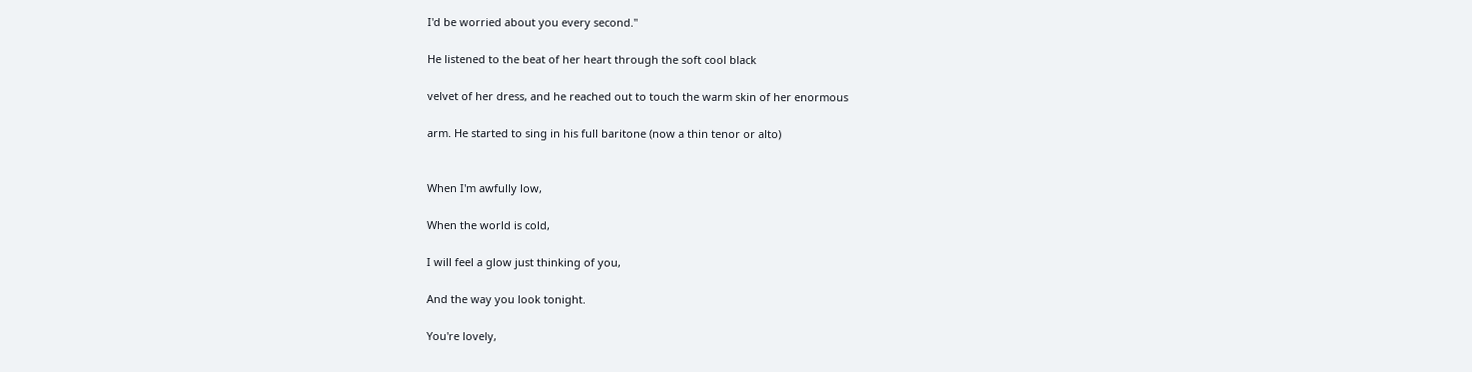I'd be worried about you every second."

He listened to the beat of her heart through the soft cool black

velvet of her dress, and he reached out to touch the warm skin of her enormous

arm. He started to sing in his full baritone (now a thin tenor or alto)


When I'm awfully low,

When the world is cold,

I will feel a glow just thinking of you,

And the way you look tonight.

You're lovely,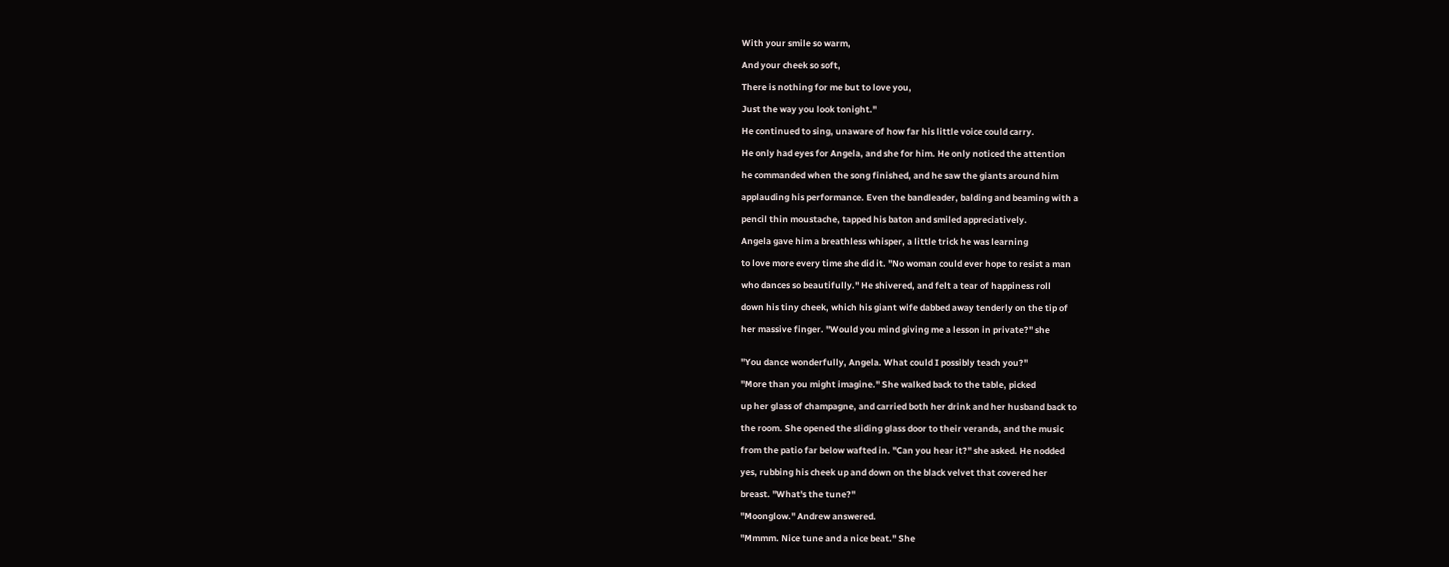With your smile so warm,

And your cheek so soft,

There is nothing for me but to love you,

Just the way you look tonight."

He continued to sing, unaware of how far his little voice could carry.

He only had eyes for Angela, and she for him. He only noticed the attention

he commanded when the song finished, and he saw the giants around him

applauding his performance. Even the bandleader, balding and beaming with a

pencil thin moustache, tapped his baton and smiled appreciatively.

Angela gave him a breathless whisper, a little trick he was learning

to love more every time she did it. "No woman could ever hope to resist a man

who dances so beautifully." He shivered, and felt a tear of happiness roll

down his tiny cheek, which his giant wife dabbed away tenderly on the tip of

her massive finger. "Would you mind giving me a lesson in private?" she


"You dance wonderfully, Angela. What could I possibly teach you?"

"More than you might imagine." She walked back to the table, picked

up her glass of champagne, and carried both her drink and her husband back to

the room. She opened the sliding glass door to their veranda, and the music

from the patio far below wafted in. "Can you hear it?" she asked. He nodded

yes, rubbing his cheek up and down on the black velvet that covered her

breast. "What's the tune?"

"Moonglow." Andrew answered.

"Mmmm. Nice tune and a nice beat." She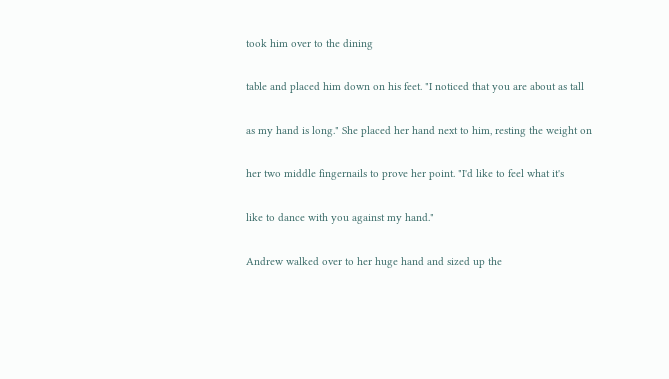took him over to the dining

table and placed him down on his feet. "I noticed that you are about as tall

as my hand is long." She placed her hand next to him, resting the weight on

her two middle fingernails to prove her point. "I'd like to feel what it's

like to dance with you against my hand."

Andrew walked over to her huge hand and sized up the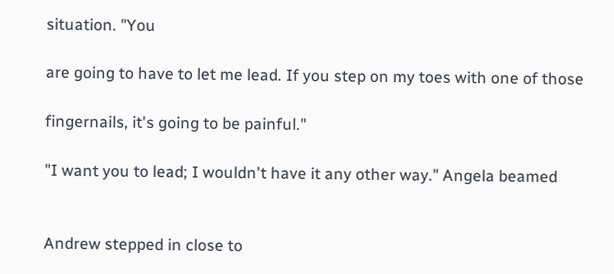situation. "You

are going to have to let me lead. If you step on my toes with one of those

fingernails, it's going to be painful."

"I want you to lead; I wouldn't have it any other way." Angela beamed


Andrew stepped in close to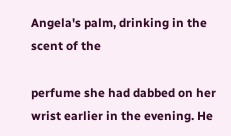Angela's palm, drinking in the scent of the

perfume she had dabbed on her wrist earlier in the evening. He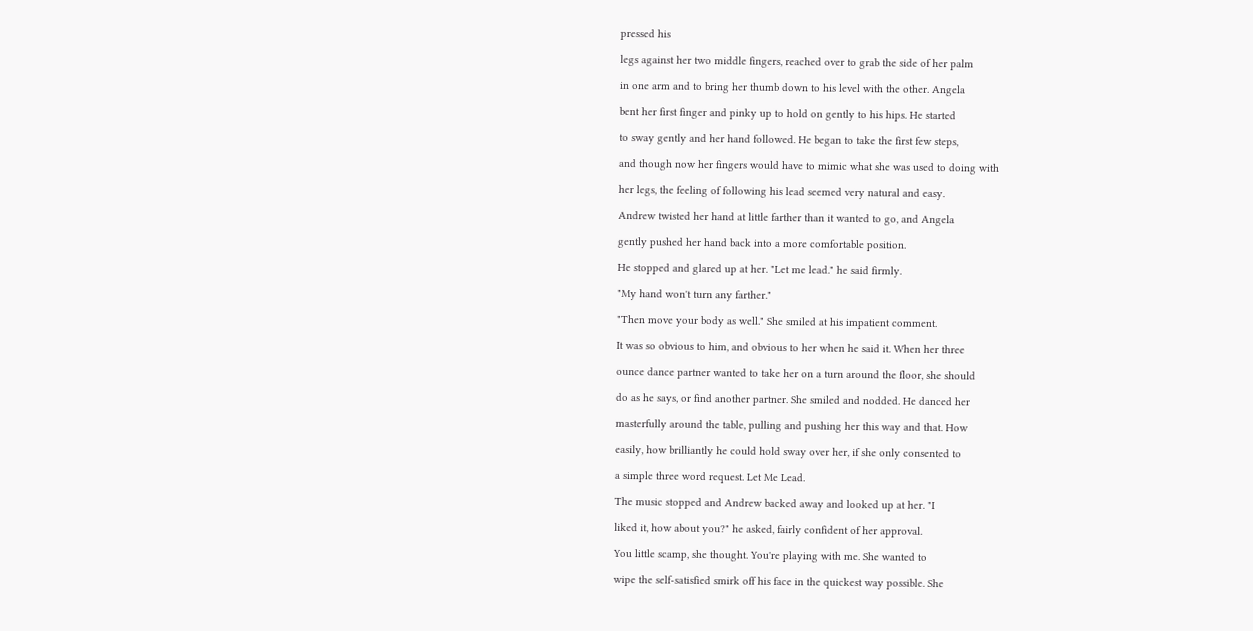pressed his

legs against her two middle fingers, reached over to grab the side of her palm

in one arm and to bring her thumb down to his level with the other. Angela

bent her first finger and pinky up to hold on gently to his hips. He started

to sway gently and her hand followed. He began to take the first few steps,

and though now her fingers would have to mimic what she was used to doing with

her legs, the feeling of following his lead seemed very natural and easy.

Andrew twisted her hand at little farther than it wanted to go, and Angela

gently pushed her hand back into a more comfortable position.

He stopped and glared up at her. "Let me lead." he said firmly.

"My hand won't turn any farther."

"Then move your body as well." She smiled at his impatient comment.

It was so obvious to him, and obvious to her when he said it. When her three

ounce dance partner wanted to take her on a turn around the floor, she should

do as he says, or find another partner. She smiled and nodded. He danced her

masterfully around the table, pulling and pushing her this way and that. How

easily, how brilliantly he could hold sway over her, if she only consented to

a simple three word request. Let Me Lead.

The music stopped and Andrew backed away and looked up at her. "I

liked it, how about you?" he asked, fairly confident of her approval.

You little scamp, she thought. You're playing with me. She wanted to

wipe the self-satisfied smirk off his face in the quickest way possible. She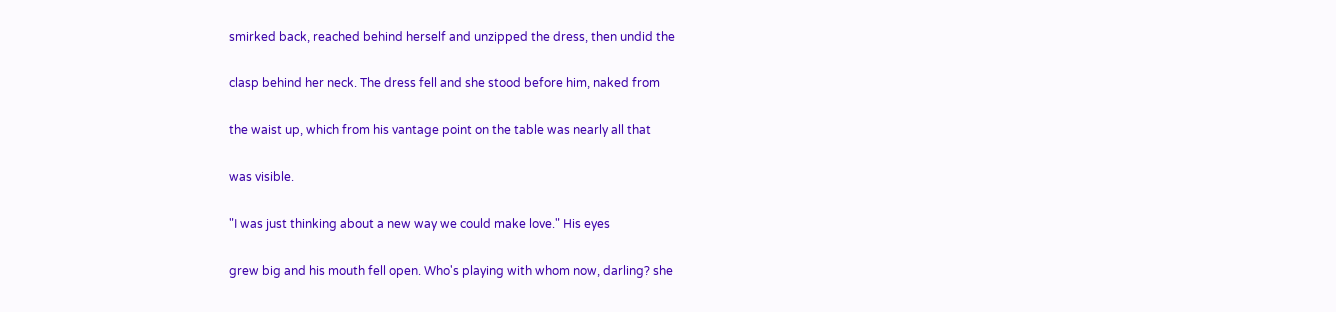smirked back, reached behind herself and unzipped the dress, then undid the

clasp behind her neck. The dress fell and she stood before him, naked from

the waist up, which from his vantage point on the table was nearly all that

was visible.

"I was just thinking about a new way we could make love." His eyes

grew big and his mouth fell open. Who's playing with whom now, darling? she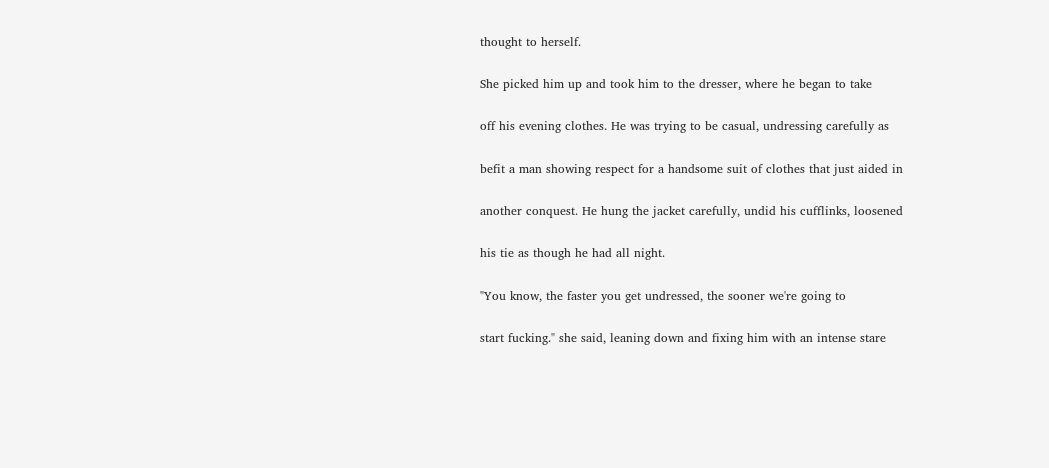thought to herself.

She picked him up and took him to the dresser, where he began to take

off his evening clothes. He was trying to be casual, undressing carefully as

befit a man showing respect for a handsome suit of clothes that just aided in

another conquest. He hung the jacket carefully, undid his cufflinks, loosened

his tie as though he had all night.

"You know, the faster you get undressed, the sooner we're going to

start fucking." she said, leaning down and fixing him with an intense stare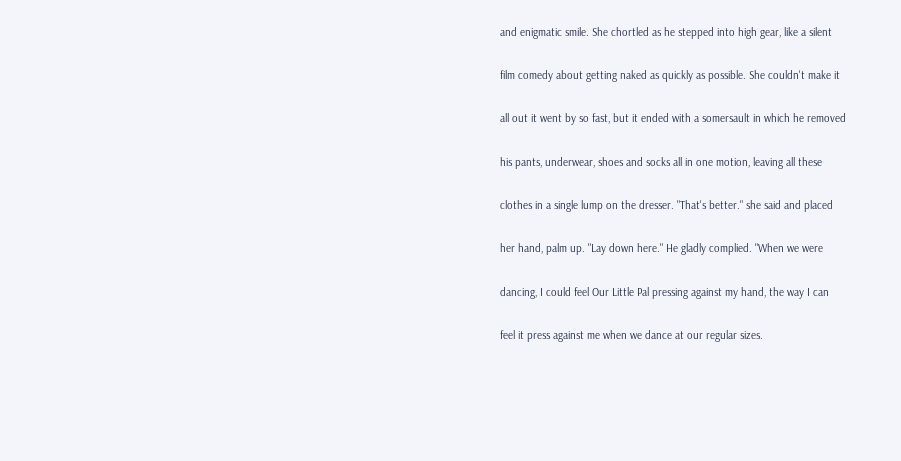and enigmatic smile. She chortled as he stepped into high gear, like a silent

film comedy about getting naked as quickly as possible. She couldn't make it

all out it went by so fast, but it ended with a somersault in which he removed

his pants, underwear, shoes and socks all in one motion, leaving all these

clothes in a single lump on the dresser. "That's better." she said and placed

her hand, palm up. "Lay down here." He gladly complied. "When we were

dancing, I could feel Our Little Pal pressing against my hand, the way I can

feel it press against me when we dance at our regular sizes.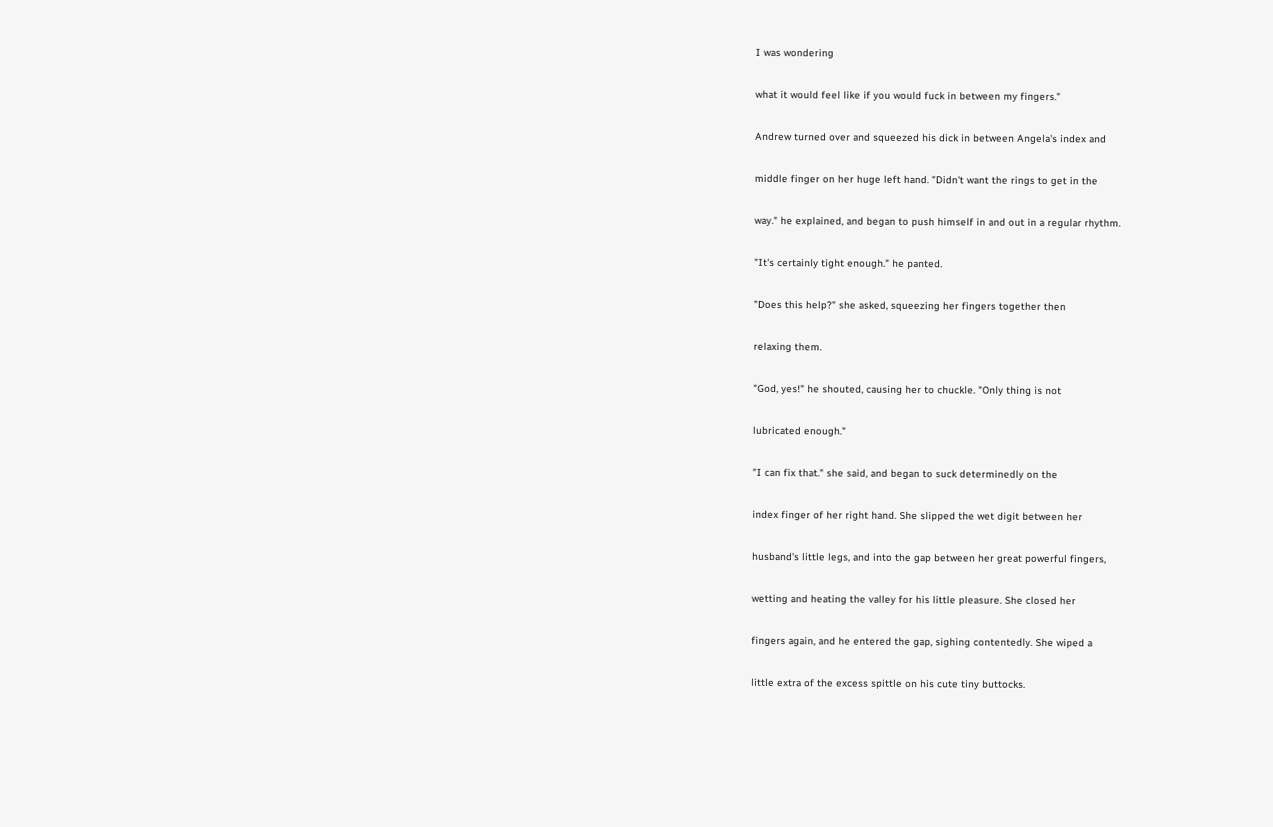I was wondering

what it would feel like if you would fuck in between my fingers."

Andrew turned over and squeezed his dick in between Angela's index and

middle finger on her huge left hand. "Didn't want the rings to get in the

way." he explained, and began to push himself in and out in a regular rhythm.

"It's certainly tight enough." he panted.

"Does this help?" she asked, squeezing her fingers together then

relaxing them.

"God, yes!" he shouted, causing her to chuckle. "Only thing is not

lubricated enough."

"I can fix that." she said, and began to suck determinedly on the

index finger of her right hand. She slipped the wet digit between her

husband's little legs, and into the gap between her great powerful fingers,

wetting and heating the valley for his little pleasure. She closed her

fingers again, and he entered the gap, sighing contentedly. She wiped a

little extra of the excess spittle on his cute tiny buttocks.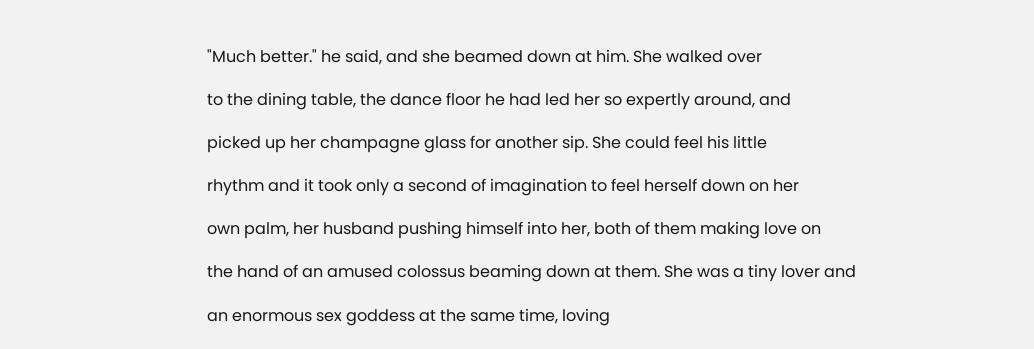"Much better." he said, and she beamed down at him. She walked over

to the dining table, the dance floor he had led her so expertly around, and

picked up her champagne glass for another sip. She could feel his little

rhythm and it took only a second of imagination to feel herself down on her

own palm, her husband pushing himself into her, both of them making love on

the hand of an amused colossus beaming down at them. She was a tiny lover and

an enormous sex goddess at the same time, loving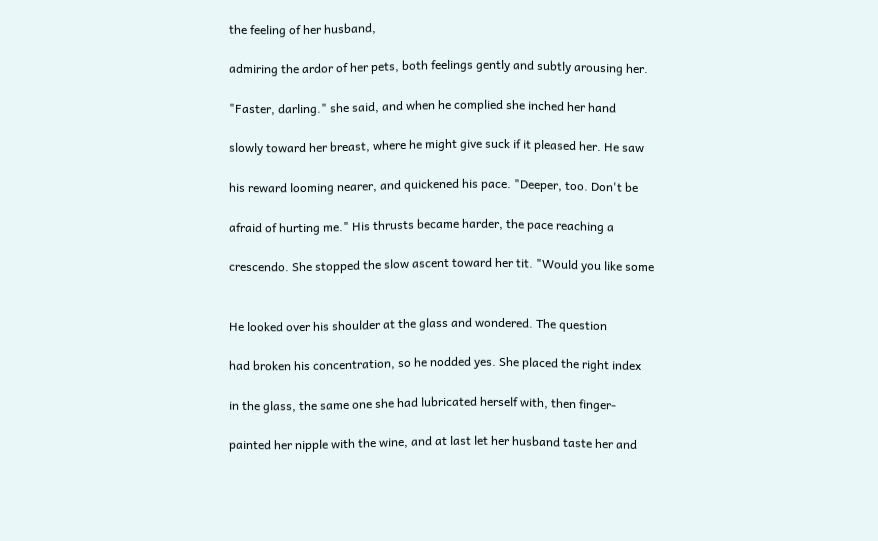the feeling of her husband,

admiring the ardor of her pets, both feelings gently and subtly arousing her.

"Faster, darling." she said, and when he complied she inched her hand

slowly toward her breast, where he might give suck if it pleased her. He saw

his reward looming nearer, and quickened his pace. "Deeper, too. Don't be

afraid of hurting me." His thrusts became harder, the pace reaching a

crescendo. She stopped the slow ascent toward her tit. "Would you like some


He looked over his shoulder at the glass and wondered. The question

had broken his concentration, so he nodded yes. She placed the right index

in the glass, the same one she had lubricated herself with, then finger-

painted her nipple with the wine, and at last let her husband taste her and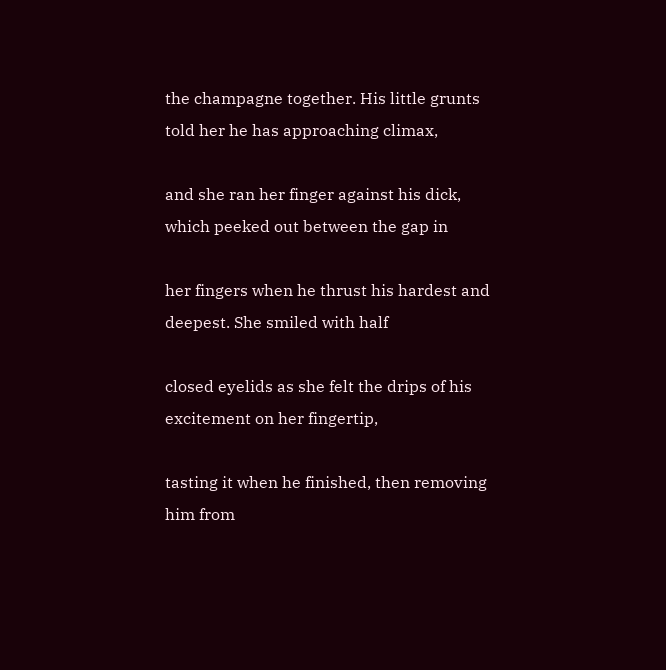the champagne together. His little grunts told her he has approaching climax,

and she ran her finger against his dick, which peeked out between the gap in

her fingers when he thrust his hardest and deepest. She smiled with half

closed eyelids as she felt the drips of his excitement on her fingertip,

tasting it when he finished, then removing him from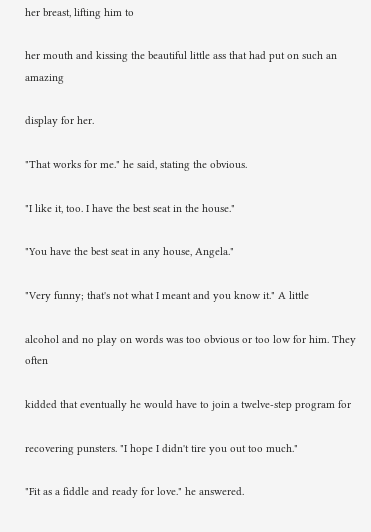her breast, lifting him to

her mouth and kissing the beautiful little ass that had put on such an amazing

display for her.

"That works for me." he said, stating the obvious.

"I like it, too. I have the best seat in the house."

"You have the best seat in any house, Angela."

"Very funny; that's not what I meant and you know it." A little

alcohol and no play on words was too obvious or too low for him. They often

kidded that eventually he would have to join a twelve-step program for

recovering punsters. "I hope I didn't tire you out too much."

"Fit as a fiddle and ready for love." he answered.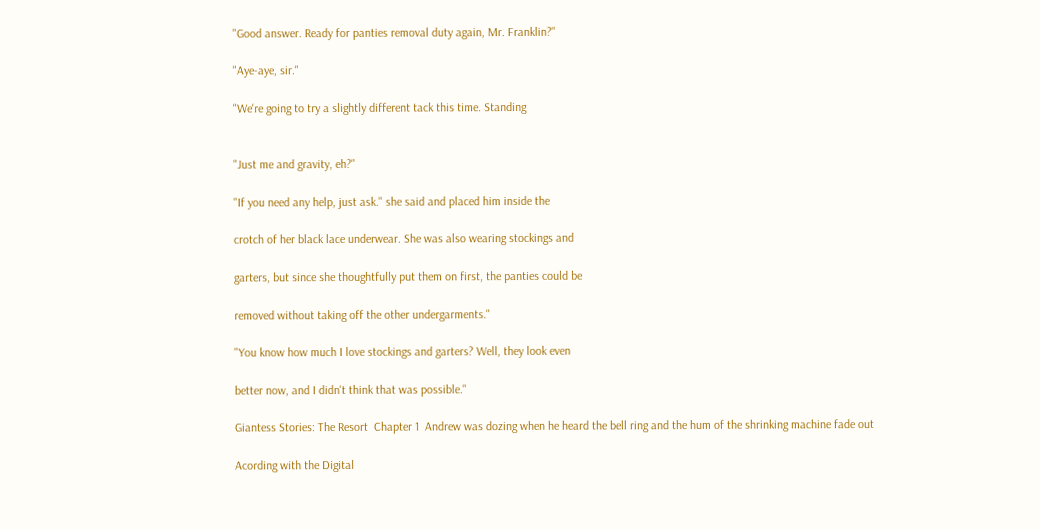"Good answer. Ready for panties removal duty again, Mr. Franklin?"

"Aye-aye, sir."

"We're going to try a slightly different tack this time. Standing


"Just me and gravity, eh?"

"If you need any help, just ask." she said and placed him inside the

crotch of her black lace underwear. She was also wearing stockings and

garters, but since she thoughtfully put them on first, the panties could be

removed without taking off the other undergarments."

"You know how much I love stockings and garters? Well, they look even

better now, and I didn't think that was possible."

Giantess Stories: The Resort  Chapter 1  Andrew was dozing when he heard the bell ring and the hum of the shrinking machine fade out

Acording with the Digital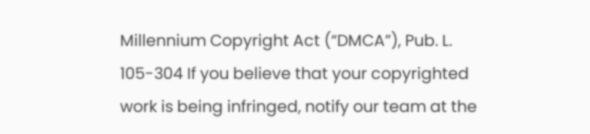Millennium Copyright Act (“DMCA”), Pub. L. 105-304 If you believe that your copyrighted work is being infringed, notify our team at the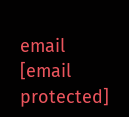email [email protected]